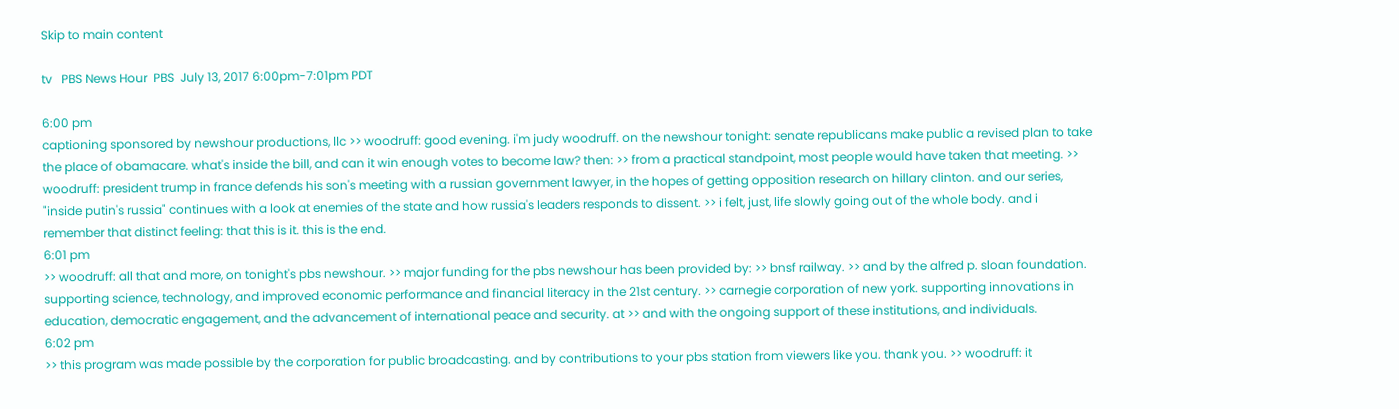Skip to main content

tv   PBS News Hour  PBS  July 13, 2017 6:00pm-7:01pm PDT

6:00 pm
captioning sponsored by newshour productions, llc >> woodruff: good evening. i'm judy woodruff. on the newshour tonight: senate republicans make public a revised plan to take the place of obamacare. what's inside the bill, and can it win enough votes to become law? then: >> from a practical standpoint, most people would have taken that meeting. >> woodruff: president trump in france defends his son's meeting with a russian government lawyer, in the hopes of getting opposition research on hillary clinton. and our series, "inside putin's russia" continues with a look at enemies of the state and how russia's leaders responds to dissent. >> i felt, just, life slowly going out of the whole body. and i remember that distinct feeling: that this is it. this is the end.
6:01 pm
>> woodruff: all that and more, on tonight's pbs newshour. >> major funding for the pbs newshour has been provided by: >> bnsf railway. >> and by the alfred p. sloan foundation. supporting science, technology, and improved economic performance and financial literacy in the 21st century. >> carnegie corporation of new york. supporting innovations in education, democratic engagement, and the advancement of international peace and security. at >> and with the ongoing support of these institutions, and individuals.
6:02 pm
>> this program was made possible by the corporation for public broadcasting. and by contributions to your pbs station from viewers like you. thank you. >> woodruff: it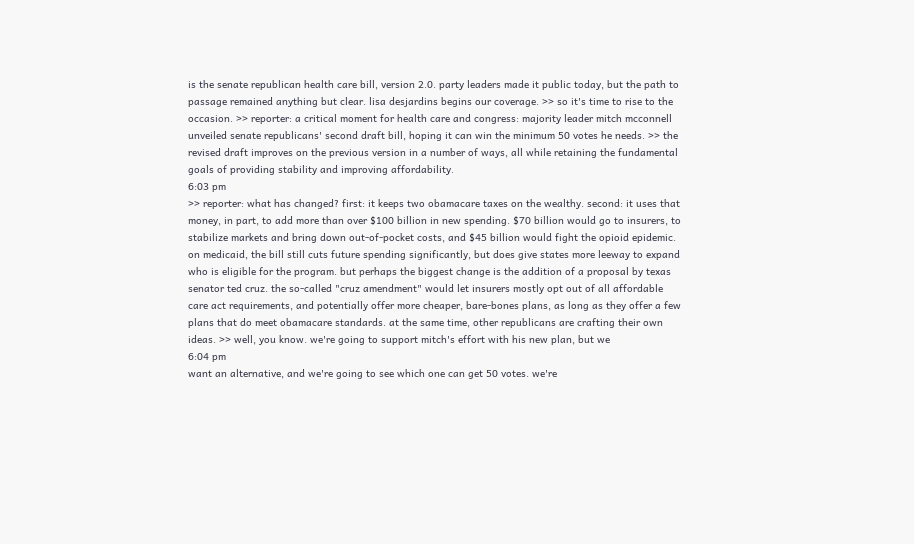is the senate republican health care bill, version 2.0. party leaders made it public today, but the path to passage remained anything but clear. lisa desjardins begins our coverage. >> so it's time to rise to the occasion. >> reporter: a critical moment for health care and congress: majority leader mitch mcconnell unveiled senate republicans' second draft bill, hoping it can win the minimum 50 votes he needs. >> the revised draft improves on the previous version in a number of ways, all while retaining the fundamental goals of providing stability and improving affordability.
6:03 pm
>> reporter: what has changed? first: it keeps two obamacare taxes on the wealthy. second: it uses that money, in part, to add more than over $100 billion in new spending. $70 billion would go to insurers, to stabilize markets and bring down out-of-pocket costs, and $45 billion would fight the opioid epidemic. on medicaid, the bill still cuts future spending significantly, but does give states more leeway to expand who is eligible for the program. but perhaps the biggest change is the addition of a proposal by texas senator ted cruz. the so-called "cruz amendment" would let insurers mostly opt out of all affordable care act requirements, and potentially offer more cheaper, bare-bones plans, as long as they offer a few plans that do meet obamacare standards. at the same time, other republicans are crafting their own ideas. >> well, you know. we're going to support mitch's effort with his new plan, but we
6:04 pm
want an alternative, and we're going to see which one can get 50 votes. we're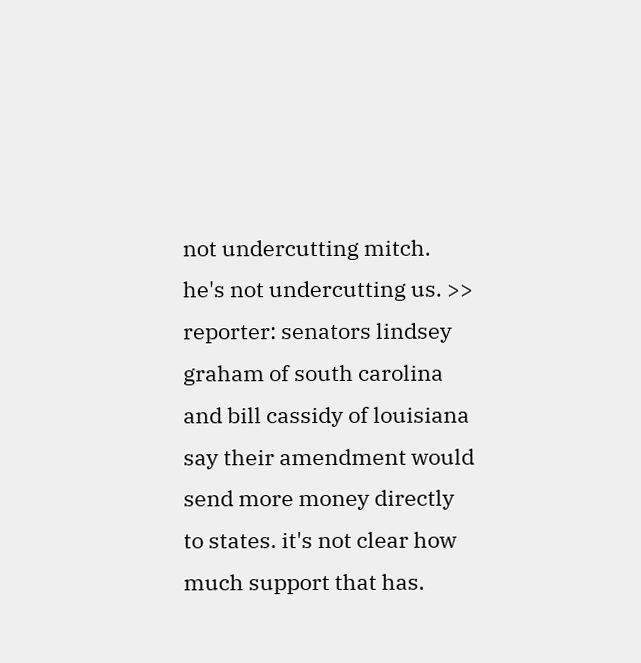not undercutting mitch. he's not undercutting us. >> reporter: senators lindsey graham of south carolina and bill cassidy of louisiana say their amendment would send more money directly to states. it's not clear how much support that has.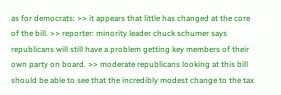as for democrats: >> it appears that little has changed at the core of the bill. >> reporter: minority leader chuck schumer says republicans will still have a problem getting key members of their own party on board. >> moderate republicans looking at this bill should be able to see that the incredibly modest change to the tax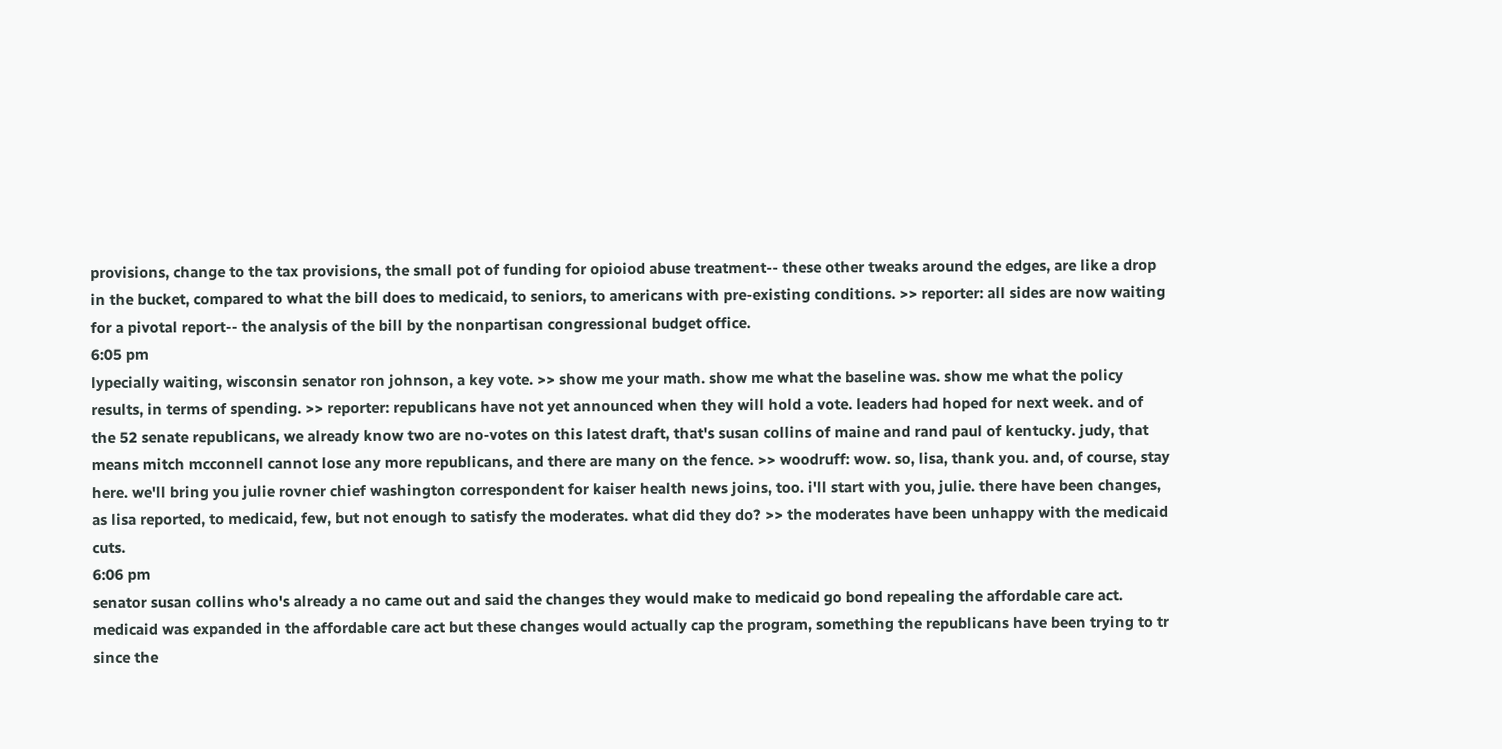provisions, change to the tax provisions, the small pot of funding for opioiod abuse treatment-- these other tweaks around the edges, are like a drop in the bucket, compared to what the bill does to medicaid, to seniors, to americans with pre-existing conditions. >> reporter: all sides are now waiting for a pivotal report-- the analysis of the bill by the nonpartisan congressional budget office.
6:05 pm
lypecially waiting, wisconsin senator ron johnson, a key vote. >> show me your math. show me what the baseline was. show me what the policy results, in terms of spending. >> reporter: republicans have not yet announced when they will hold a vote. leaders had hoped for next week. and of the 52 senate republicans, we already know two are no-votes on this latest draft, that's susan collins of maine and rand paul of kentucky. judy, that means mitch mcconnell cannot lose any more republicans, and there are many on the fence. >> woodruff: wow. so, lisa, thank you. and, of course, stay here. we'll bring you julie rovner chief washington correspondent for kaiser health news joins, too. i'll start with you, julie. there have been changes, as lisa reported, to medicaid, few, but not enough to satisfy the moderates. what did they do? >> the moderates have been unhappy with the medicaid cuts.
6:06 pm
senator susan collins who's already a no came out and said the changes they would make to medicaid go bond repealing the affordable care act. medicaid was expanded in the affordable care act but these changes would actually cap the program, something the republicans have been trying to tr since the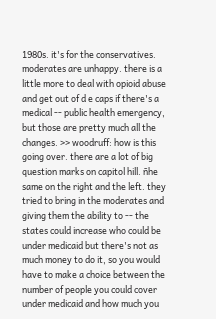1980s. it's for the conservatives. moderates are unhappy. there is a little more to deal with opioid abuse and get out of d e caps if there's a medical -- public health emergency, but those are pretty much all the changes. >> woodruff: how is this going over. there are a lot of big question marks on capitol hill. ñhe same on the right and the left. they tried to bring in the moderates and giving them the ability to -- the states could increase who could be under medicaid but there's not as much money to do it, so you would have to make a choice between the number of people you could cover under medicaid and how much you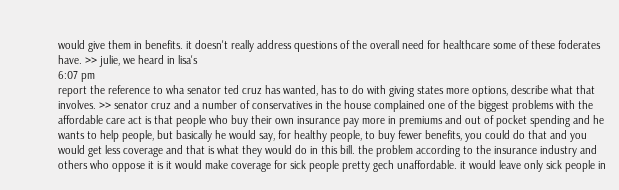would give them in benefits. it doesn't really address questions of the overall need for healthcare some of these foderates have. >> julie, we heard in lisa's
6:07 pm
report the reference to wha senator ted cruz has wanted, has to do with giving states more options, describe what that involves. >> senator cruz and a number of conservatives in the house complained one of the biggest problems with the affordable care act is that people who buy their own insurance pay more in premiums and out of pocket spending and he wants to help people, but basically he would say, for healthy people, to buy fewer benefits, you could do that and you would get less coverage and that is what they would do in this bill. the problem according to the insurance industry and others who oppose it is it would make coverage for sick people pretty gech unaffordable. it would leave only sick people in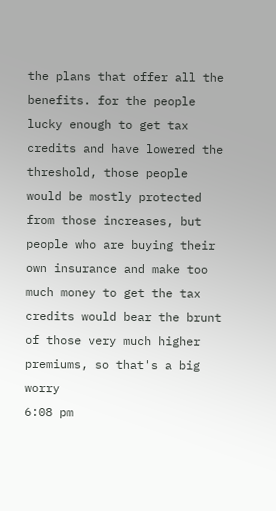the plans that offer all the benefits. for the people lucky enough to get tax credits and have lowered the threshold, those people would be mostly protected from those increases, but people who are buying their own insurance and make too much money to get the tax credits would bear the brunt of those very much higher premiums, so that's a big worry
6:08 pm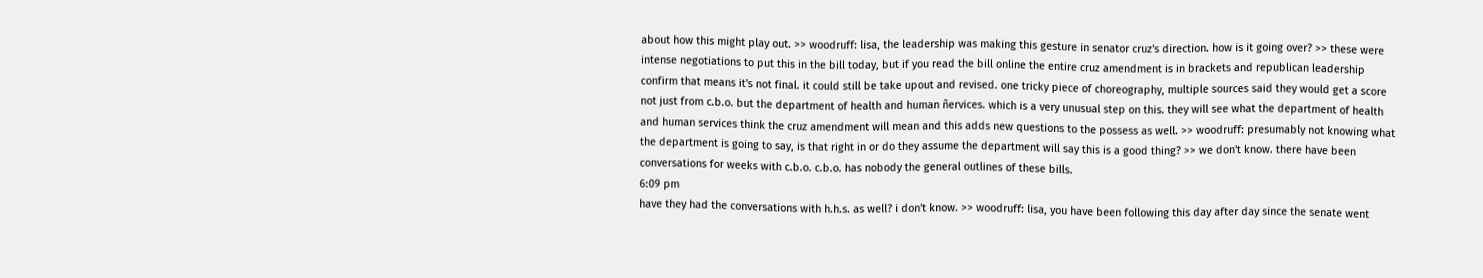about how this might play out. >> woodruff: lisa, the leadership was making this gesture in senator cruz's direction. how is it going over? >> these were intense negotiations to put this in the bill today, but if you read the bill online the entire cruz amendment is in brackets and republican leadership confirm that means it's not final. it could still be take upout and revised. one tricky piece of choreography, multiple sources said they would get a score not just from c.b.o. but the department of health and human ñervices. which is a very unusual step on this. they will see what the department of health and human services think the cruz amendment will mean and this adds new questions to the possess as well. >> woodruff: presumably not knowing what the department is going to say, is that right in or do they assume the department will say this is a good thing? >> we don't know. there have been conversations for weeks with c.b.o. c.b.o. has nobody the general outlines of these bills.
6:09 pm
have they had the conversations with h.h.s. as well? i don't know. >> woodruff: lisa, you have been following this day after day since the senate went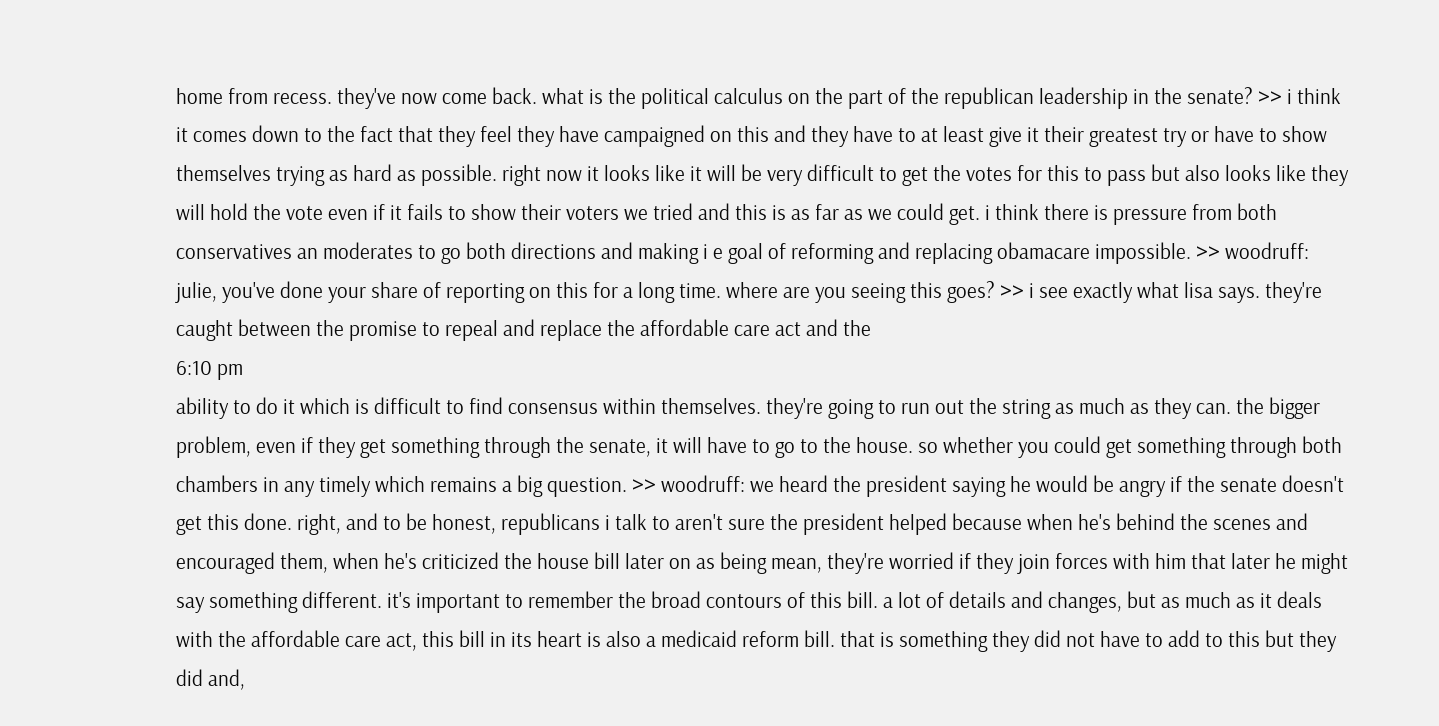home from recess. they've now come back. what is the political calculus on the part of the republican leadership in the senate? >> i think it comes down to the fact that they feel they have campaigned on this and they have to at least give it their greatest try or have to show themselves trying as hard as possible. right now it looks like it will be very difficult to get the votes for this to pass but also looks like they will hold the vote even if it fails to show their voters we tried and this is as far as we could get. i think there is pressure from both conservatives an moderates to go both directions and making i e goal of reforming and replacing obamacare impossible. >> woodruff: julie, you've done your share of reporting on this for a long time. where are you seeing this goes? >> i see exactly what lisa says. they're caught between the promise to repeal and replace the affordable care act and the
6:10 pm
ability to do it which is difficult to find consensus within themselves. they're going to run out the string as much as they can. the bigger problem, even if they get something through the senate, it will have to go to the house. so whether you could get something through both chambers in any timely which remains a big question. >> woodruff: we heard the president saying he would be angry if the senate doesn't get this done. right, and to be honest, republicans i talk to aren't sure the president helped because when he's behind the scenes and encouraged them, when he's criticized the house bill later on as being mean, they're worried if they join forces with him that later he might say something different. it's important to remember the broad contours of this bill. a lot of details and changes, but as much as it deals with the affordable care act, this bill in its heart is also a medicaid reform bill. that is something they did not have to add to this but they did and,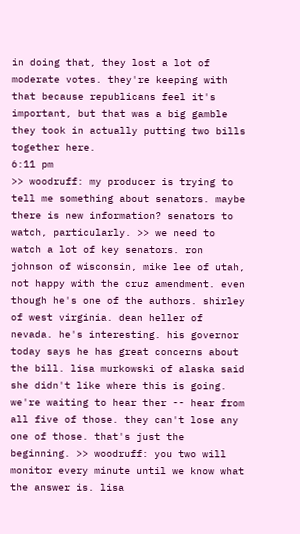in doing that, they lost a lot of moderate votes. they're keeping with that because republicans feel it's important, but that was a big gamble they took in actually putting two bills together here.
6:11 pm
>> woodruff: my producer is trying to tell me something about senators. maybe there is new information? senators to watch, particularly. >> we need to watch a lot of key senators. ron johnson of wisconsin, mike lee of utah, not happy with the cruz amendment. even though he's one of the authors. shirley of west virginia. dean heller of nevada. he's interesting. his governor today says he has great concerns about the bill. lisa murkowski of alaska said she didn't like where this is going. we're waiting to hear ther -- hear from all five of those. they can't lose any one of those. that's just the beginning. >> woodruff: you two will monitor every minute until we know what the answer is. lisa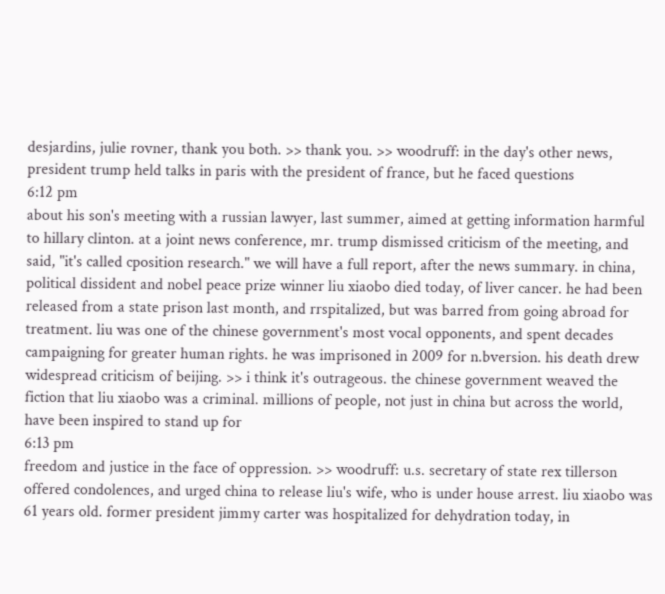desjardins, julie rovner, thank you both. >> thank you. >> woodruff: in the day's other news, president trump held talks in paris with the president of france, but he faced questions
6:12 pm
about his son's meeting with a russian lawyer, last summer, aimed at getting information harmful to hillary clinton. at a joint news conference, mr. trump dismissed criticism of the meeting, and said, "it's called cposition research." we will have a full report, after the news summary. in china, political dissident and nobel peace prize winner liu xiaobo died today, of liver cancer. he had been released from a state prison last month, and rrspitalized, but was barred from going abroad for treatment. liu was one of the chinese government's most vocal opponents, and spent decades campaigning for greater human rights. he was imprisoned in 2009 for n.bversion. his death drew widespread criticism of beijing. >> i think it's outrageous. the chinese government weaved the fiction that liu xiaobo was a criminal. millions of people, not just in china but across the world, have been inspired to stand up for
6:13 pm
freedom and justice in the face of oppression. >> woodruff: u.s. secretary of state rex tillerson offered condolences, and urged china to release liu's wife, who is under house arrest. liu xiaobo was 61 years old. former president jimmy carter was hospitalized for dehydration today, in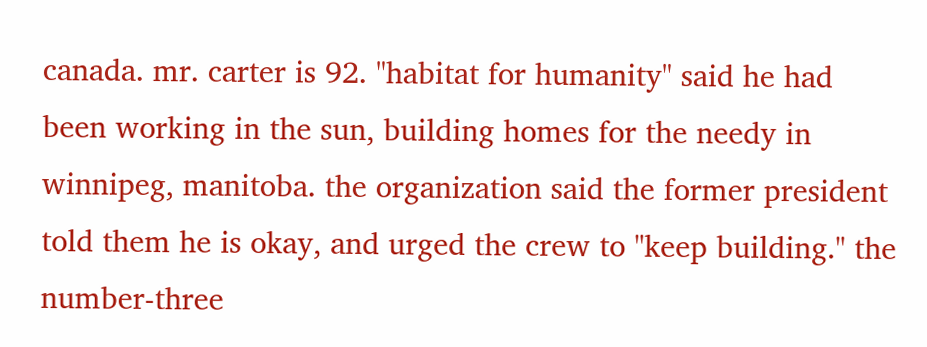canada. mr. carter is 92. "habitat for humanity" said he had been working in the sun, building homes for the needy in winnipeg, manitoba. the organization said the former president told them he is okay, and urged the crew to "keep building." the number-three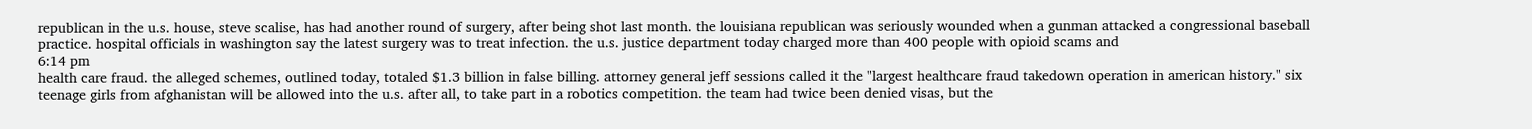republican in the u.s. house, steve scalise, has had another round of surgery, after being shot last month. the louisiana republican was seriously wounded when a gunman attacked a congressional baseball practice. hospital officials in washington say the latest surgery was to treat infection. the u.s. justice department today charged more than 400 people with opioid scams and
6:14 pm
health care fraud. the alleged schemes, outlined today, totaled $1.3 billion in false billing. attorney general jeff sessions called it the "largest healthcare fraud takedown operation in american history." six teenage girls from afghanistan will be allowed into the u.s. after all, to take part in a robotics competition. the team had twice been denied visas, but the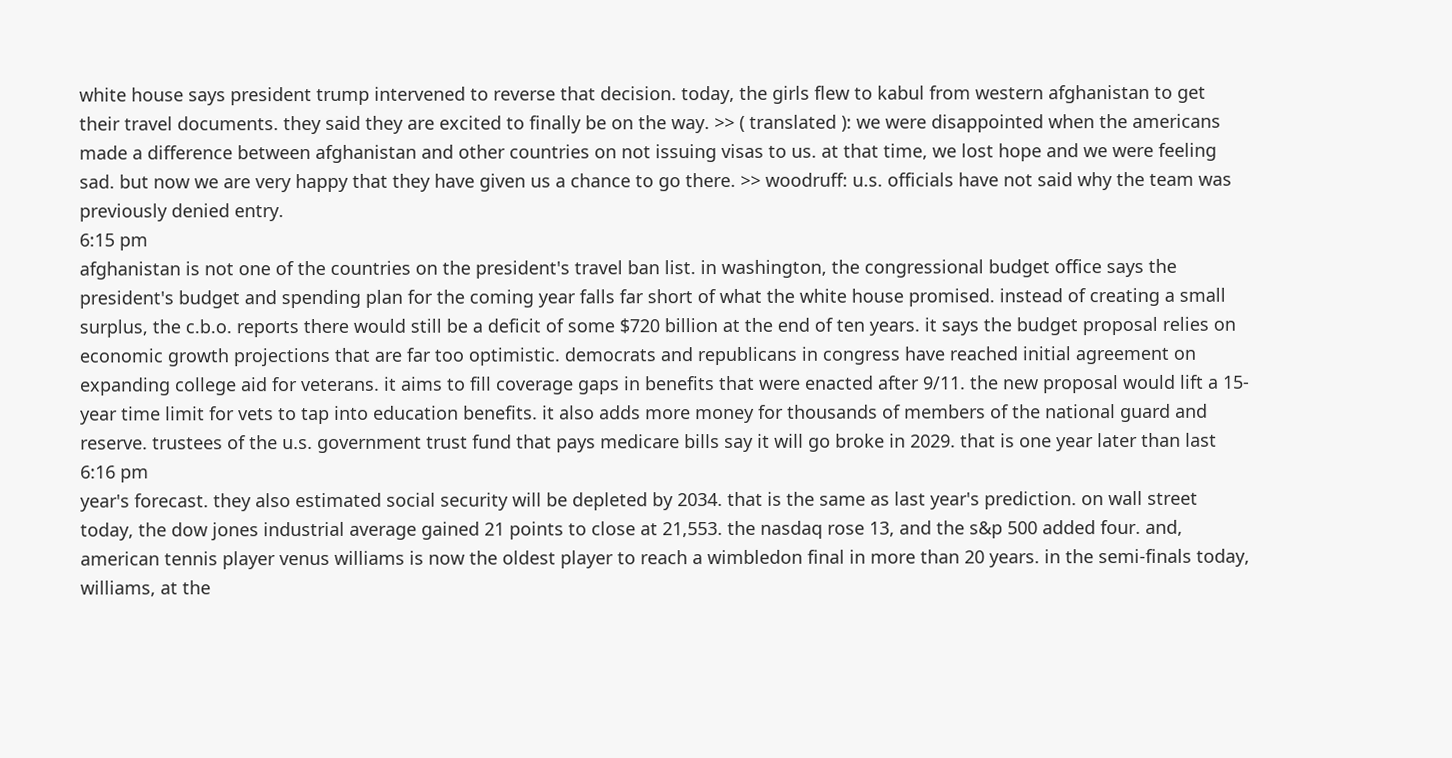white house says president trump intervened to reverse that decision. today, the girls flew to kabul from western afghanistan to get their travel documents. they said they are excited to finally be on the way. >> ( translated ): we were disappointed when the americans made a difference between afghanistan and other countries on not issuing visas to us. at that time, we lost hope and we were feeling sad. but now we are very happy that they have given us a chance to go there. >> woodruff: u.s. officials have not said why the team was previously denied entry.
6:15 pm
afghanistan is not one of the countries on the president's travel ban list. in washington, the congressional budget office says the president's budget and spending plan for the coming year falls far short of what the white house promised. instead of creating a small surplus, the c.b.o. reports there would still be a deficit of some $720 billion at the end of ten years. it says the budget proposal relies on economic growth projections that are far too optimistic. democrats and republicans in congress have reached initial agreement on expanding college aid for veterans. it aims to fill coverage gaps in benefits that were enacted after 9/11. the new proposal would lift a 15-year time limit for vets to tap into education benefits. it also adds more money for thousands of members of the national guard and reserve. trustees of the u.s. government trust fund that pays medicare bills say it will go broke in 2029. that is one year later than last
6:16 pm
year's forecast. they also estimated social security will be depleted by 2034. that is the same as last year's prediction. on wall street today, the dow jones industrial average gained 21 points to close at 21,553. the nasdaq rose 13, and the s&p 500 added four. and, american tennis player venus williams is now the oldest player to reach a wimbledon final in more than 20 years. in the semi-finals today, williams, at the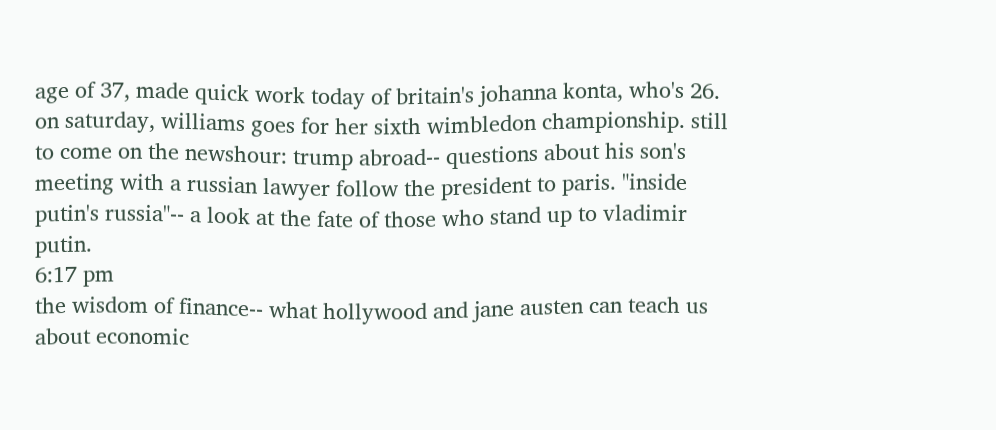age of 37, made quick work today of britain's johanna konta, who's 26. on saturday, williams goes for her sixth wimbledon championship. still to come on the newshour: trump abroad-- questions about his son's meeting with a russian lawyer follow the president to paris. "inside putin's russia"-- a look at the fate of those who stand up to vladimir putin.
6:17 pm
the wisdom of finance-- what hollywood and jane austen can teach us about economic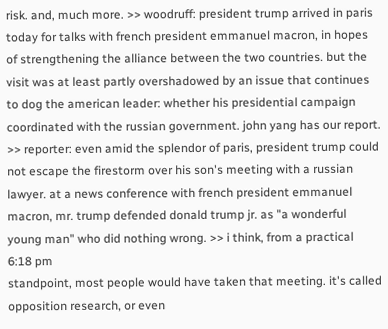risk. and, much more. >> woodruff: president trump arrived in paris today for talks with french president emmanuel macron, in hopes of strengthening the alliance between the two countries. but the visit was at least partly overshadowed by an issue that continues to dog the american leader: whether his presidential campaign coordinated with the russian government. john yang has our report. >> reporter: even amid the splendor of paris, president trump could not escape the firestorm over his son's meeting with a russian lawyer. at a news conference with french president emmanuel macron, mr. trump defended donald trump jr. as "a wonderful young man" who did nothing wrong. >> i think, from a practical
6:18 pm
standpoint, most people would have taken that meeting. it's called opposition research, or even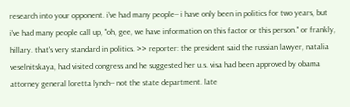research into your opponent. i've had many people-- i have only been in politics for two years, but i've had many people call up, "oh, gee, we have information on this factor or this person." or frankly, hillary. that's very standard in politics. >> reporter: the president said the russian lawyer, natalia veselnitskaya, had visited congress and he suggested her u.s. visa had been approved by obama attorney general loretta lynch-- not the state department. late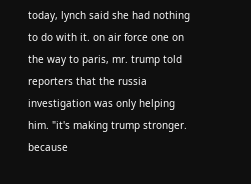today, lynch said she had nothing to do with it. on air force one on the way to paris, mr. trump told reporters that the russia investigation was only helping him. "it's making trump stronger. because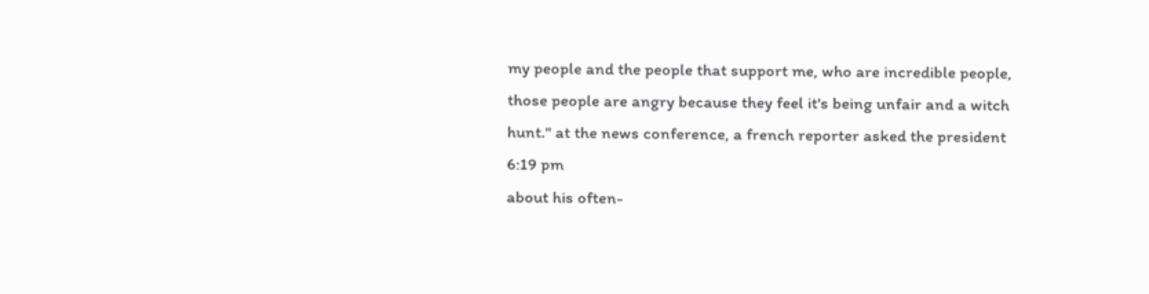my people and the people that support me, who are incredible people, those people are angry because they feel it's being unfair and a witch hunt." at the news conference, a french reporter asked the president
6:19 pm
about his often-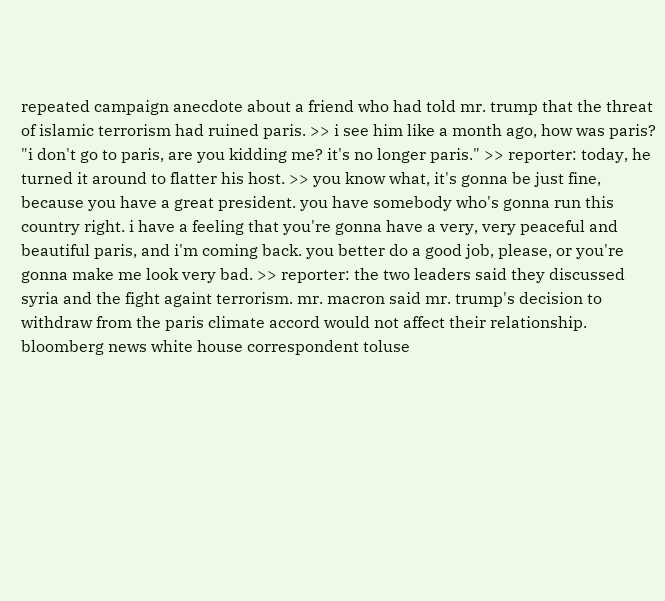repeated campaign anecdote about a friend who had told mr. trump that the threat of islamic terrorism had ruined paris. >> i see him like a month ago, how was paris? "i don't go to paris, are you kidding me? it's no longer paris." >> reporter: today, he turned it around to flatter his host. >> you know what, it's gonna be just fine, because you have a great president. you have somebody who's gonna run this country right. i have a feeling that you're gonna have a very, very peaceful and beautiful paris, and i'm coming back. you better do a good job, please, or you're gonna make me look very bad. >> reporter: the two leaders said they discussed syria and the fight againt terrorism. mr. macron said mr. trump's decision to withdraw from the paris climate accord would not affect their relationship. bloomberg news white house correspondent toluse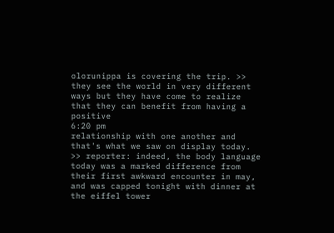olorunippa is covering the trip. >> they see the world in very different ways but they have come to realize that they can benefit from having a positive
6:20 pm
relationship with one another and that's what we saw on display today. >> reporter: indeed, the body language today was a marked difference from their first awkward encounter in may, and was capped tonight with dinner at the eiffel tower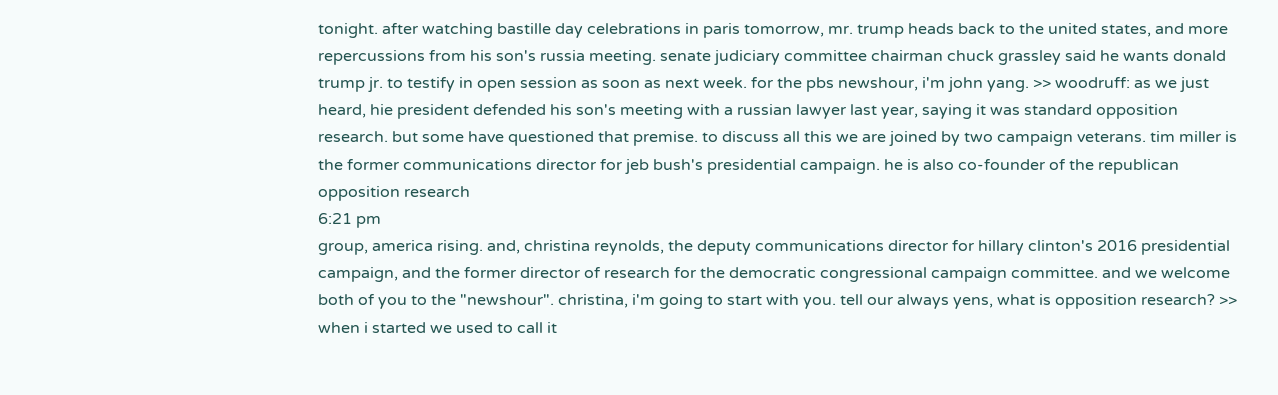tonight. after watching bastille day celebrations in paris tomorrow, mr. trump heads back to the united states, and more repercussions from his son's russia meeting. senate judiciary committee chairman chuck grassley said he wants donald trump jr. to testify in open session as soon as next week. for the pbs newshour, i'm john yang. >> woodruff: as we just heard, hie president defended his son's meeting with a russian lawyer last year, saying it was standard opposition research. but some have questioned that premise. to discuss all this we are joined by two campaign veterans. tim miller is the former communications director for jeb bush's presidential campaign. he is also co-founder of the republican opposition research
6:21 pm
group, america rising. and, christina reynolds, the deputy communications director for hillary clinton's 2016 presidential campaign, and the former director of research for the democratic congressional campaign committee. and we welcome both of you to the "newshour". christina, i'm going to start with you. tell our always yens, what is opposition research? >> when i started we used to call it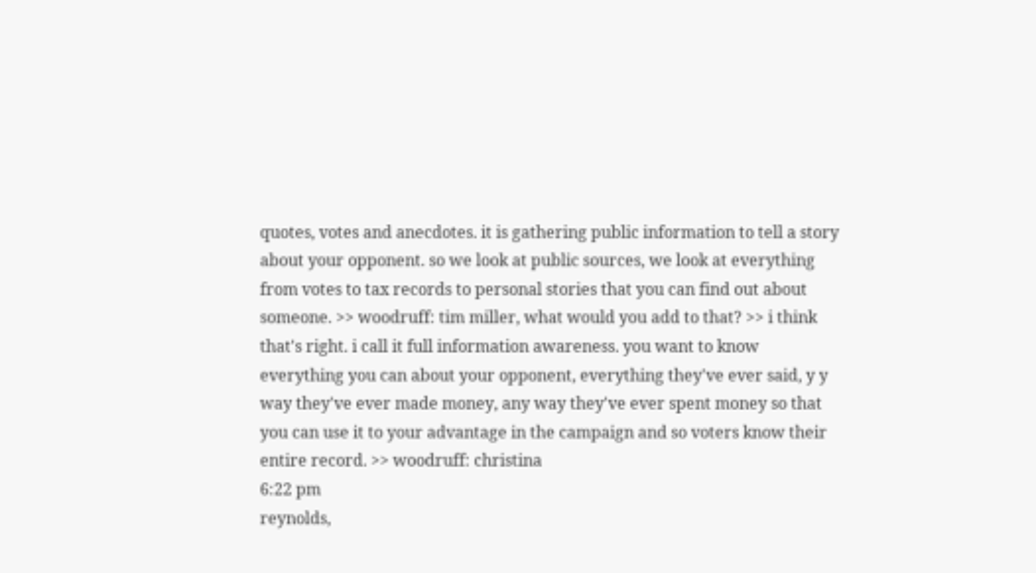quotes, votes and anecdotes. it is gathering public information to tell a story about your opponent. so we look at public sources, we look at everything from votes to tax records to personal stories that you can find out about someone. >> woodruff: tim miller, what would you add to that? >> i think that's right. i call it full information awareness. you want to know everything you can about your opponent, everything they've ever said, y y way they've ever made money, any way they've ever spent money so that you can use it to your advantage in the campaign and so voters know their entire record. >> woodruff: christina
6:22 pm
reynolds,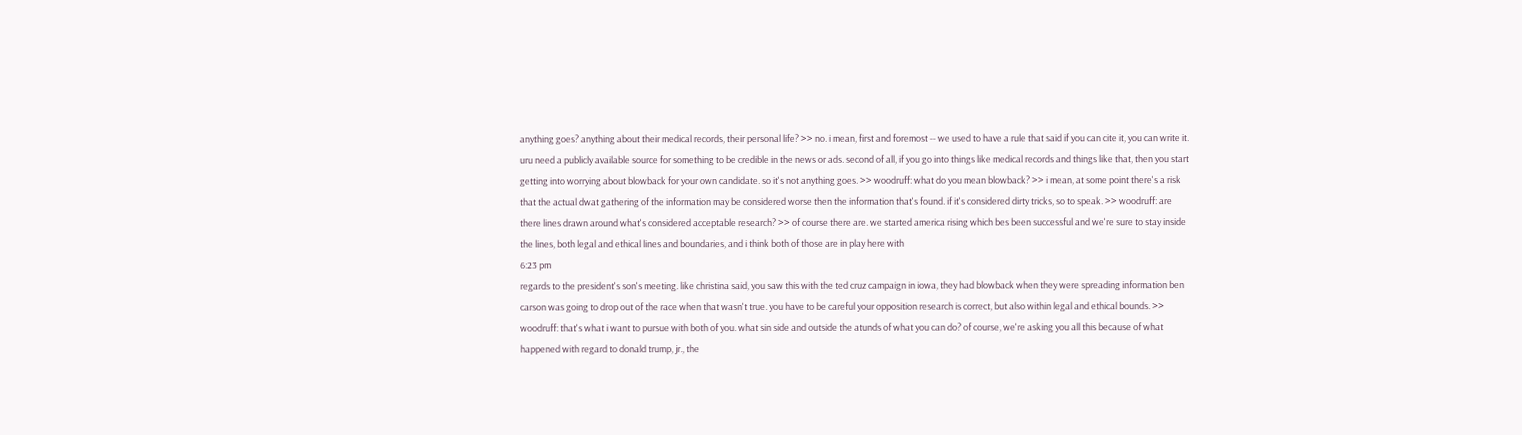anything goes? anything about their medical records, their personal life? >> no. i mean, first and foremost -- we used to have a rule that said if you can cite it, you can write it. uru need a publicly available source for something to be credible in the news or ads. second of all, if you go into things like medical records and things like that, then you start getting into worrying about blowback for your own candidate. so it's not anything goes. >> woodruff: what do you mean blowback? >> i mean, at some point there's a risk that the actual dwat gathering of the information may be considered worse then the information that's found. if it's considered dirty tricks, so to speak. >> woodruff: are there lines drawn around what's considered acceptable research? >> of course there are. we started america rising which bes been successful and we're sure to stay inside the lines, both legal and ethical lines and boundaries, and i think both of those are in play here with
6:23 pm
regards to the president's son's meeting. like christina said, you saw this with the ted cruz campaign in iowa, they had blowback when they were spreading information ben carson was going to drop out of the race when that wasn't true. you have to be careful your opposition research is correct, but also within legal and ethical bounds. >> woodruff: that's what i want to pursue with both of you. what sin side and outside the atunds of what you can do? of course, we're asking you all this because of what happened with regard to donald trump, jr., the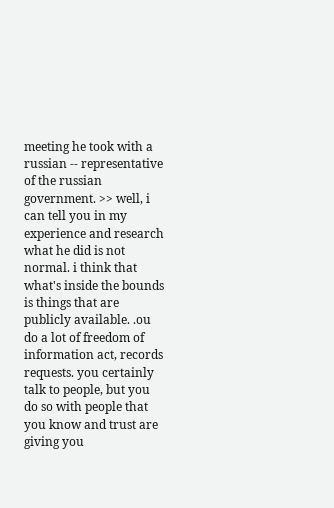meeting he took with a russian -- representative of the russian government. >> well, i can tell you in my experience and research what he did is not normal. i think that what's inside the bounds is things that are publicly available. .ou do a lot of freedom of information act, records requests. you certainly talk to people, but you do so with people that you know and trust are giving you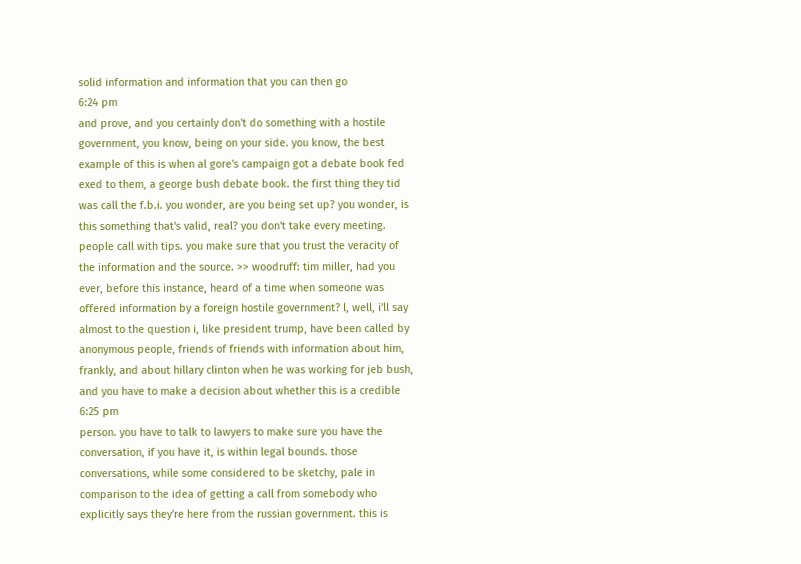solid information and information that you can then go
6:24 pm
and prove, and you certainly don't do something with a hostile government, you know, being on your side. you know, the best example of this is when al gore's campaign got a debate book fed exed to them, a george bush debate book. the first thing they tid was call the f.b.i. you wonder, are you being set up? you wonder, is this something that's valid, real? you don't take every meeting. people call with tips. you make sure that you trust the veracity of the information and the source. >> woodruff: tim miller, had you ever, before this instance, heard of a time when someone was offered information by a foreign hostile government? l, well, i'll say almost to the question i, like president trump, have been called by anonymous people, friends of friends with information about him, frankly, and about hillary clinton when he was working for jeb bush, and you have to make a decision about whether this is a credible
6:25 pm
person. you have to talk to lawyers to make sure you have the conversation, if you have it, is within legal bounds. those conversations, while some considered to be sketchy, pale in comparison to the idea of getting a call from somebody who explicitly says they're here from the russian government. this is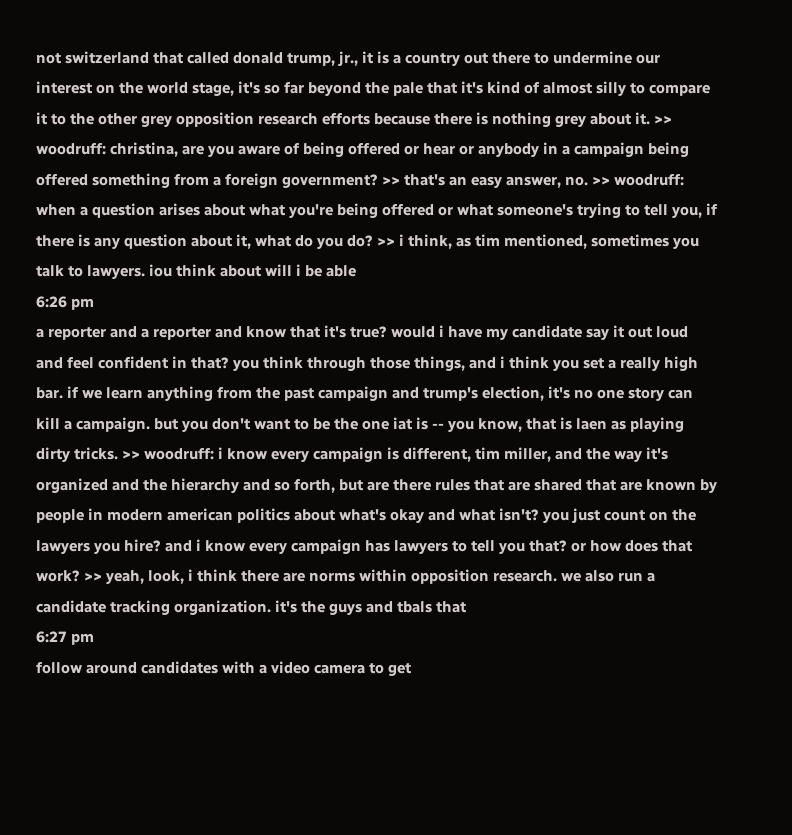not switzerland that called donald trump, jr., it is a country out there to undermine our interest on the world stage, it's so far beyond the pale that it's kind of almost silly to compare it to the other grey opposition research efforts because there is nothing grey about it. >> woodruff: christina, are you aware of being offered or hear or anybody in a campaign being offered something from a foreign government? >> that's an easy answer, no. >> woodruff: when a question arises about what you're being offered or what someone's trying to tell you, if there is any question about it, what do you do? >> i think, as tim mentioned, sometimes you talk to lawyers. iou think about will i be able
6:26 pm
a reporter and a reporter and know that it's true? would i have my candidate say it out loud and feel confident in that? you think through those things, and i think you set a really high bar. if we learn anything from the past campaign and trump's election, it's no one story can kill a campaign. but you don't want to be the one iat is -- you know, that is laen as playing dirty tricks. >> woodruff: i know every campaign is different, tim miller, and the way it's organized and the hierarchy and so forth, but are there rules that are shared that are known by people in modern american politics about what's okay and what isn't? you just count on the lawyers you hire? and i know every campaign has lawyers to tell you that? or how does that work? >> yeah, look, i think there are norms within opposition research. we also run a candidate tracking organization. it's the guys and tbals that
6:27 pm
follow around candidates with a video camera to get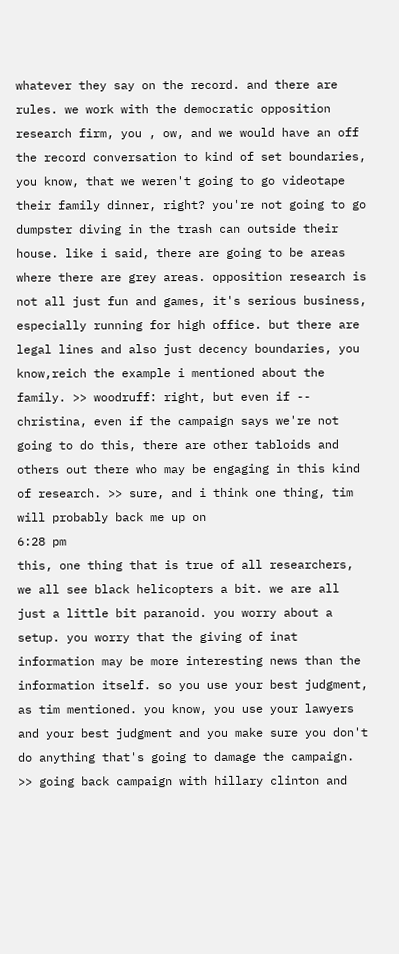whatever they say on the record. and there are rules. we work with the democratic opposition research firm, you , ow, and we would have an off the record conversation to kind of set boundaries, you know, that we weren't going to go videotape their family dinner, right? you're not going to go dumpster diving in the trash can outside their house. like i said, there are going to be areas where there are grey areas. opposition research is not all just fun and games, it's serious business, especially running for high office. but there are legal lines and also just decency boundaries, you know,reich the example i mentioned about the family. >> woodruff: right, but even if -- christina, even if the campaign says we're not going to do this, there are other tabloids and others out there who may be engaging in this kind of research. >> sure, and i think one thing, tim will probably back me up on
6:28 pm
this, one thing that is true of all researchers, we all see black helicopters a bit. we are all just a little bit paranoid. you worry about a setup. you worry that the giving of inat information may be more interesting news than the information itself. so you use your best judgment, as tim mentioned. you know, you use your lawyers and your best judgment and you make sure you don't do anything that's going to damage the campaign. >> going back campaign with hillary clinton and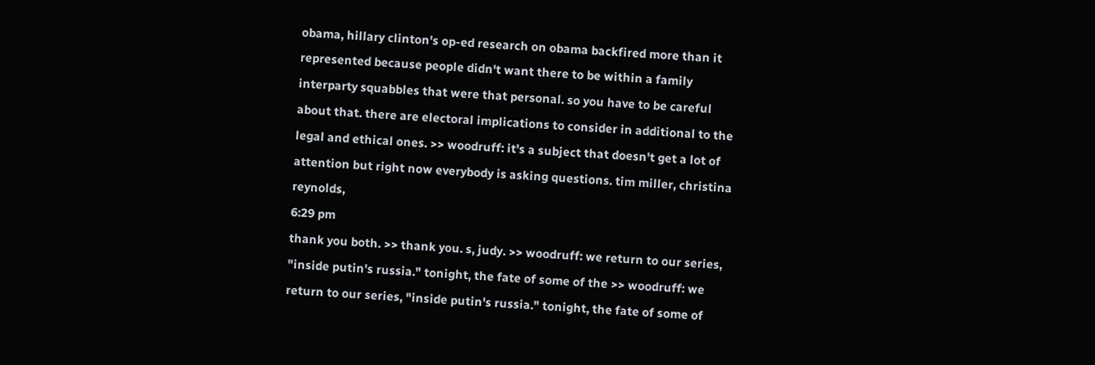obama, hillary clinton's op-ed research on obama backfired more than it represented because people didn't want there to be within a family interparty squabbles that were that personal. so you have to be careful about that. there are electoral implications to consider in additional to the legal and ethical ones. >> woodruff: it's a subject that doesn't get a lot of attention but right now everybody is asking questions. tim miller, christina reynolds,
6:29 pm
thank you both. >> thank you. s, judy. >> woodruff: we return to our series, "inside putin's russia." tonight, the fate of some of the >> woodruff: we return to our series, "inside putin's russia." tonight, the fate of some of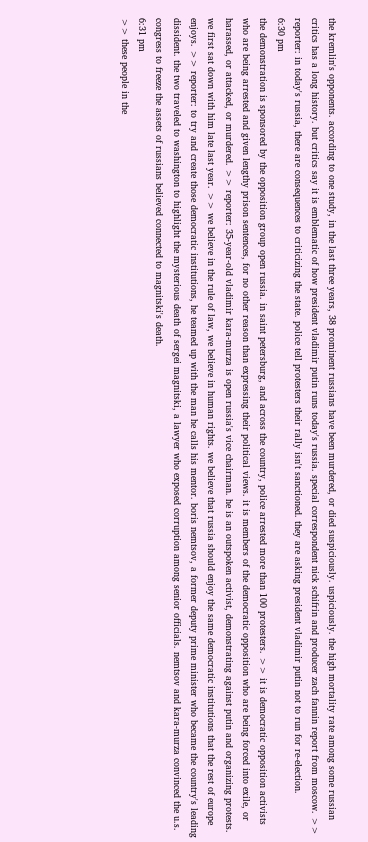the kremlin's opponents. according to one study, in the last three years, 38 prominent russians have been murdered, or died suspiciously. uspiciously. the high mortality rate among some russian critics has a long history. but critics say it is emblematic of how president vladimir putin runs today's russia. special correspondent nick schifrin and producer zach fannin report from moscow. >> reporter: in today's russia, there are consequences to criticizing the state. police tell protesters their rally isn't sanctioned. they are asking president vladimir putin not to run for re-election.
6:30 pm
the demonstration is sponsored by the opposition group open russia. in saint petersburg, and across the country, police arrested more than 100 protesters. >> it is democratic opposition activists who are being arrested and given lengthy prison sentences, for no other reason than expressing their political views. it is members of the democratic opposition who are being forced into exile, or harassed, or attacked, or murdered. >> reporter: 35-year-old vladimir kara-murza is open russia's vice chairman. he is an outspoken activist, demonstrating against putin and organizing protests. we first sat down with him late last year. >> we believe in the rule of law, we believe in human rights. we believe that russia should enjoy the same democratic institutions that the rest of europe enjoys. >> reporter: to try and create those democratic institutions, he teamed up with the man he calls his mentor. boris nemtsov, a former deputy prime minister who became the country's leading dissident. the two traveled to washington to highlight the mysterious death of sergei magnitski, a lawyer who exposed corruption among senior officials. nemtsov and kara-murza convinced the u.s. congress to freeze the assets of russians believed connected to magnitski's death.
6:31 pm
>> these people in the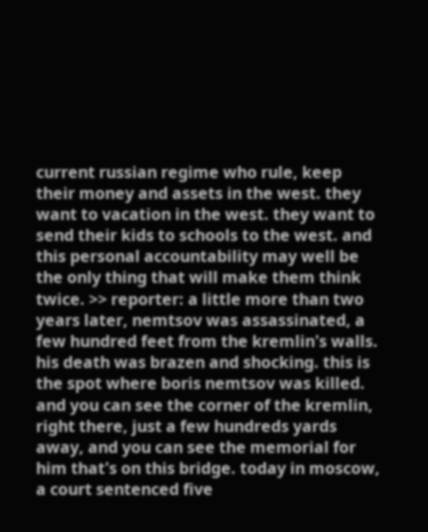current russian regime who rule, keep their money and assets in the west. they want to vacation in the west. they want to send their kids to schools to the west. and this personal accountability may well be the only thing that will make them think twice. >> reporter: a little more than two years later, nemtsov was assassinated, a few hundred feet from the kremlin's walls. his death was brazen and shocking. this is the spot where boris nemtsov was killed. and you can see the corner of the kremlin, right there, just a few hundreds yards away, and you can see the memorial for him that's on this bridge. today in moscow, a court sentenced five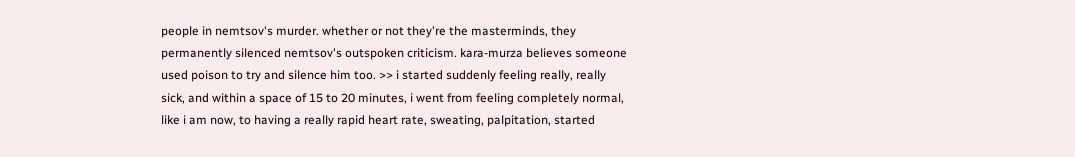people in nemtsov's murder. whether or not they're the masterminds, they permanently silenced nemtsov's outspoken criticism. kara-murza believes someone used poison to try and silence him too. >> i started suddenly feeling really, really sick, and within a space of 15 to 20 minutes, i went from feeling completely normal, like i am now, to having a really rapid heart rate, sweating, palpitation, started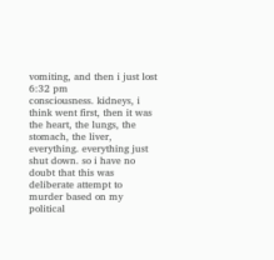vomiting, and then i just lost
6:32 pm
consciousness. kidneys, i think went first, then it was the heart, the lungs, the stomach, the liver, everything. everything just shut down. so i have no doubt that this was deliberate attempt to murder based on my political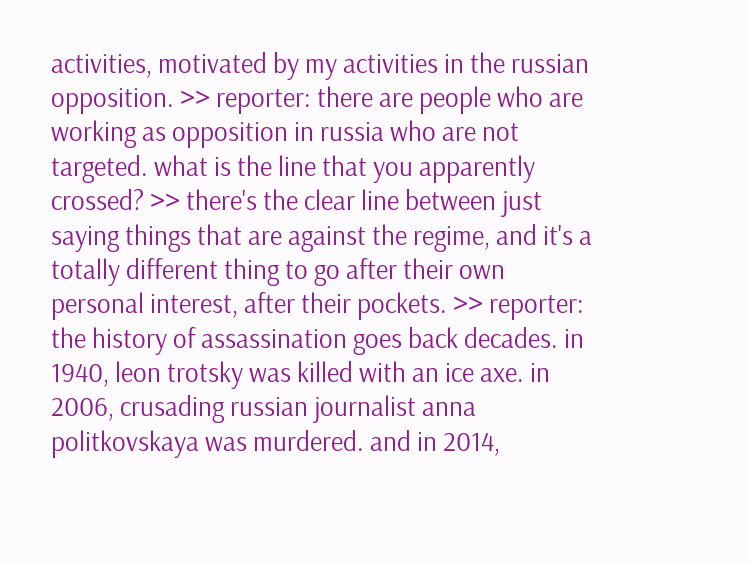activities, motivated by my activities in the russian opposition. >> reporter: there are people who are working as opposition in russia who are not targeted. what is the line that you apparently crossed? >> there's the clear line between just saying things that are against the regime, and it's a totally different thing to go after their own personal interest, after their pockets. >> reporter: the history of assassination goes back decades. in 1940, leon trotsky was killed with an ice axe. in 2006, crusading russian journalist anna politkovskaya was murdered. and in 2014,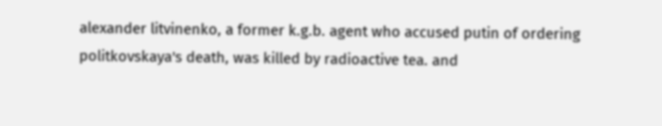alexander litvinenko, a former k.g.b. agent who accused putin of ordering politkovskaya's death, was killed by radioactive tea. and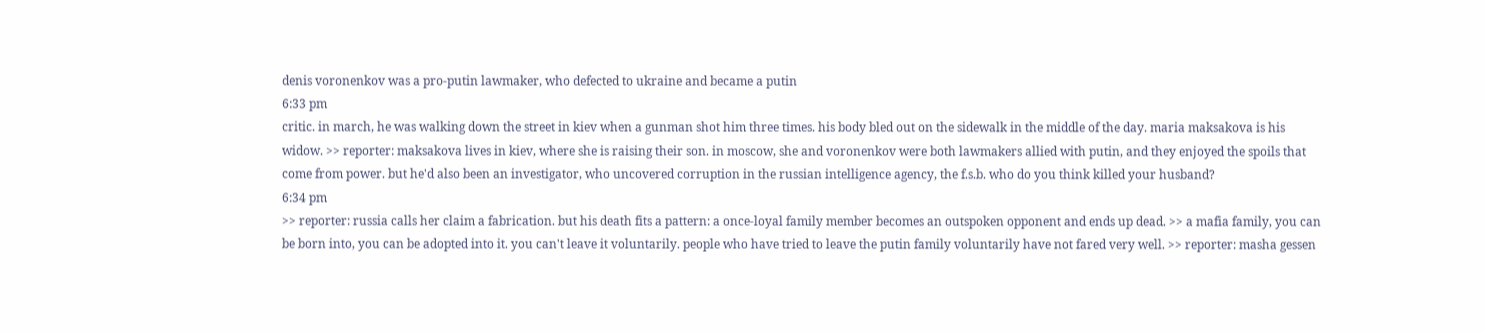denis voronenkov was a pro-putin lawmaker, who defected to ukraine and became a putin
6:33 pm
critic. in march, he was walking down the street in kiev when a gunman shot him three times. his body bled out on the sidewalk in the middle of the day. maria maksakova is his widow. >> reporter: maksakova lives in kiev, where she is raising their son. in moscow, she and voronenkov were both lawmakers allied with putin, and they enjoyed the spoils that come from power. but he'd also been an investigator, who uncovered corruption in the russian intelligence agency, the f.s.b. who do you think killed your husband?
6:34 pm
>> reporter: russia calls her claim a fabrication. but his death fits a pattern: a once-loyal family member becomes an outspoken opponent and ends up dead. >> a mafia family, you can be born into, you can be adopted into it. you can't leave it voluntarily. people who have tried to leave the putin family voluntarily have not fared very well. >> reporter: masha gessen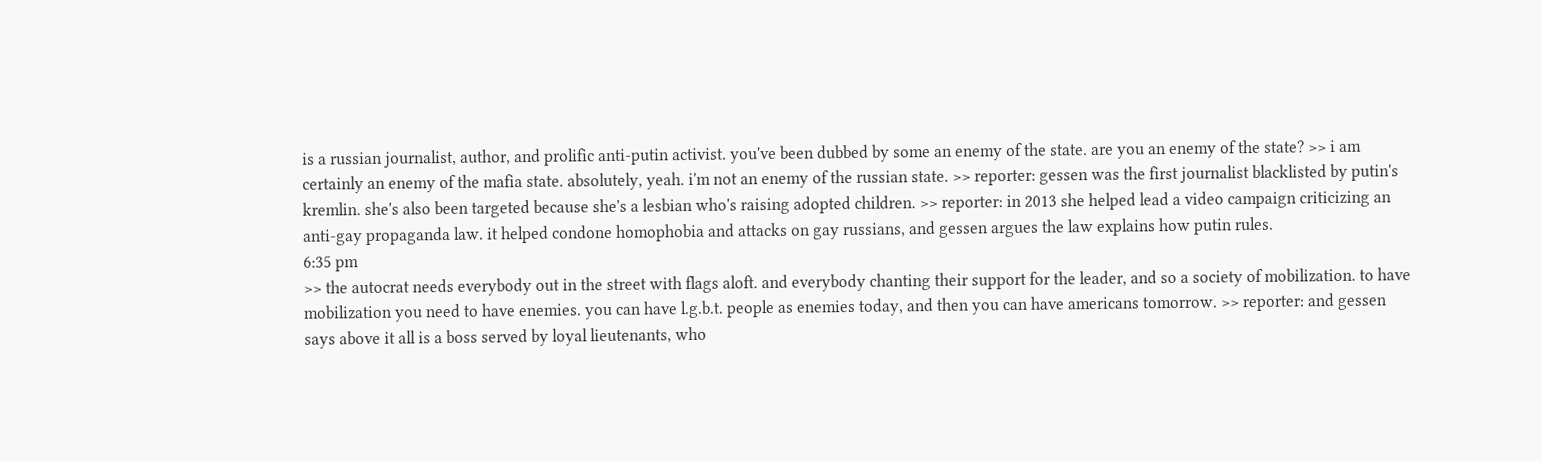is a russian journalist, author, and prolific anti-putin activist. you've been dubbed by some an enemy of the state. are you an enemy of the state? >> i am certainly an enemy of the mafia state. absolutely, yeah. i'm not an enemy of the russian state. >> reporter: gessen was the first journalist blacklisted by putin's kremlin. she's also been targeted because she's a lesbian who's raising adopted children. >> reporter: in 2013 she helped lead a video campaign criticizing an anti-gay propaganda law. it helped condone homophobia and attacks on gay russians, and gessen argues the law explains how putin rules.
6:35 pm
>> the autocrat needs everybody out in the street with flags aloft. and everybody chanting their support for the leader, and so a society of mobilization. to have mobilization you need to have enemies. you can have l.g.b.t. people as enemies today, and then you can have americans tomorrow. >> reporter: and gessen says above it all is a boss served by loyal lieutenants, who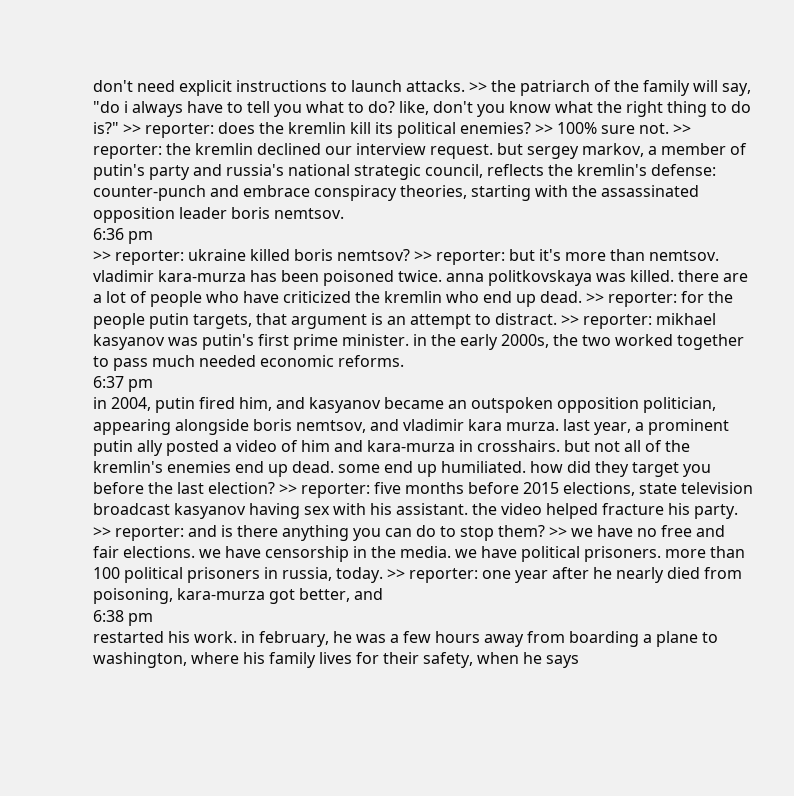don't need explicit instructions to launch attacks. >> the patriarch of the family will say, "do i always have to tell you what to do? like, don't you know what the right thing to do is?" >> reporter: does the kremlin kill its political enemies? >> 100% sure not. >> reporter: the kremlin declined our interview request. but sergey markov, a member of putin's party and russia's national strategic council, reflects the kremlin's defense: counter-punch and embrace conspiracy theories, starting with the assassinated opposition leader boris nemtsov.
6:36 pm
>> reporter: ukraine killed boris nemtsov? >> reporter: but it's more than nemtsov. vladimir kara-murza has been poisoned twice. anna politkovskaya was killed. there are a lot of people who have criticized the kremlin who end up dead. >> reporter: for the people putin targets, that argument is an attempt to distract. >> reporter: mikhael kasyanov was putin's first prime minister. in the early 2000s, the two worked together to pass much needed economic reforms.
6:37 pm
in 2004, putin fired him, and kasyanov became an outspoken opposition politician, appearing alongside boris nemtsov, and vladimir kara murza. last year, a prominent putin ally posted a video of him and kara-murza in crosshairs. but not all of the kremlin's enemies end up dead. some end up humiliated. how did they target you before the last election? >> reporter: five months before 2015 elections, state television broadcast kasyanov having sex with his assistant. the video helped fracture his party. >> reporter: and is there anything you can do to stop them? >> we have no free and fair elections. we have censorship in the media. we have political prisoners. more than 100 political prisoners in russia, today. >> reporter: one year after he nearly died from poisoning, kara-murza got better, and
6:38 pm
restarted his work. in february, he was a few hours away from boarding a plane to washington, where his family lives for their safety, when he says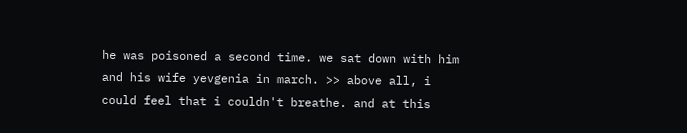he was poisoned a second time. we sat down with him and his wife yevgenia in march. >> above all, i could feel that i couldn't breathe. and at this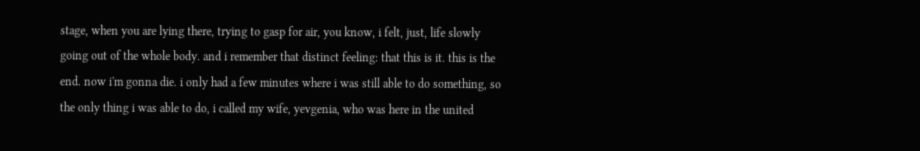stage, when you are lying there, trying to gasp for air, you know, i felt, just, life slowly going out of the whole body. and i remember that distinct feeling: that this is it. this is the end. now i'm gonna die. i only had a few minutes where i was still able to do something, so the only thing i was able to do, i called my wife, yevgenia, who was here in the united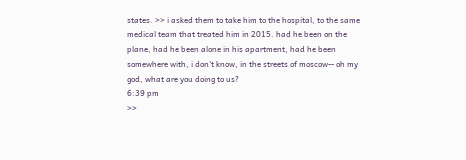states. >> i asked them to take him to the hospital, to the same medical team that treated him in 2015. had he been on the plane, had he been alone in his apartment, had he been somewhere with, i don't know, in the streets of moscow-- oh my god, what are you doing to us?
6:39 pm
>>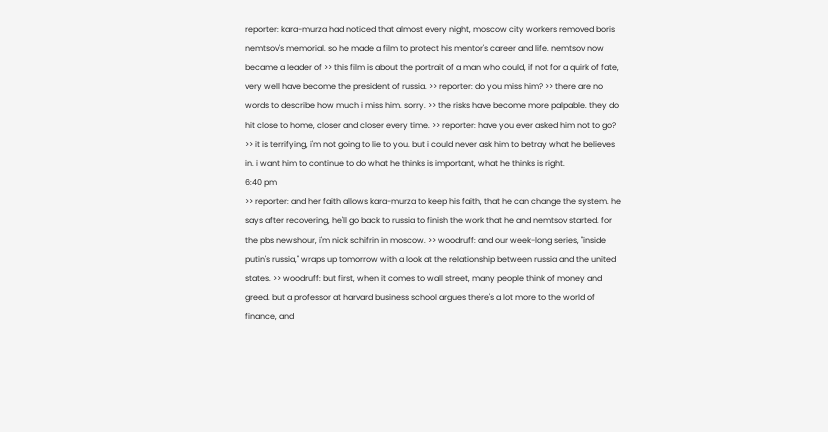reporter: kara-murza had noticed that almost every night, moscow city workers removed boris nemtsov's memorial. so he made a film to protect his mentor's career and life. nemtsov now became a leader of >> this film is about the portrait of a man who could, if not for a quirk of fate, very well have become the president of russia. >> reporter: do you miss him? >> there are no words to describe how much i miss him. sorry. >> the risks have become more palpable. they do hit close to home, closer and closer every time. >> reporter: have you ever asked him not to go? >> it is terrifying, i'm not going to lie to you. but i could never ask him to betray what he believes in. i want him to continue to do what he thinks is important, what he thinks is right.
6:40 pm
>> reporter: and her faith allows kara-murza to keep his faith, that he can change the system. he says after recovering, he'll go back to russia to finish the work that he and nemtsov started. for the pbs newshour, i'm nick schifrin in moscow. >> woodruff: and our week-long series, "inside putin's russia," wraps up tomorrow with a look at the relationship between russia and the united states. >> woodruff: but first, when it comes to wall street, many people think of money and greed. but a professor at harvard business school argues there's a lot more to the world of finance, and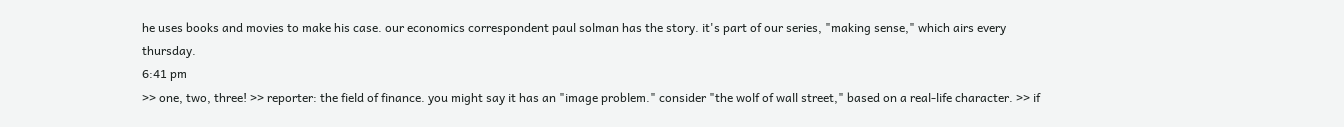he uses books and movies to make his case. our economics correspondent paul solman has the story. it's part of our series, "making sense," which airs every thursday.
6:41 pm
>> one, two, three! >> reporter: the field of finance. you might say it has an "image problem." consider "the wolf of wall street," based on a real-life character. >> if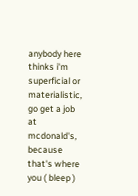anybody here thinks i'm superficial or materialistic, go get a job at mcdonald's, because that's where you ( bleep )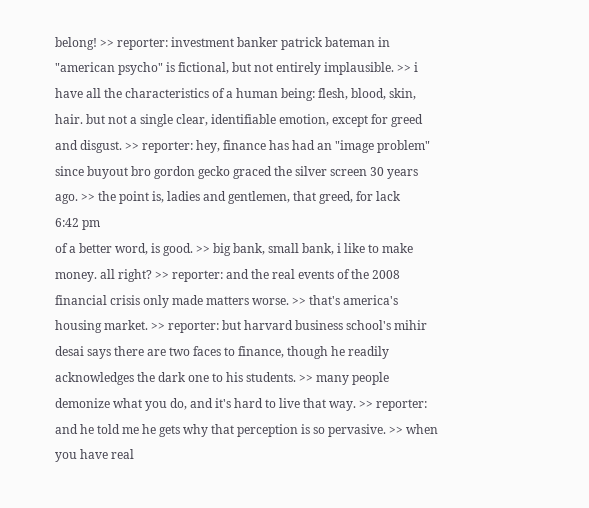belong! >> reporter: investment banker patrick bateman in "american psycho" is fictional, but not entirely implausible. >> i have all the characteristics of a human being: flesh, blood, skin, hair. but not a single clear, identifiable emotion, except for greed and disgust. >> reporter: hey, finance has had an "image problem" since buyout bro gordon gecko graced the silver screen 30 years ago. >> the point is, ladies and gentlemen, that greed, for lack
6:42 pm
of a better word, is good. >> big bank, small bank, i like to make money. all right? >> reporter: and the real events of the 2008 financial crisis only made matters worse. >> that's america's housing market. >> reporter: but harvard business school's mihir desai says there are two faces to finance, though he readily acknowledges the dark one to his students. >> many people demonize what you do, and it's hard to live that way. >> reporter: and he told me he gets why that perception is so pervasive. >> when you have real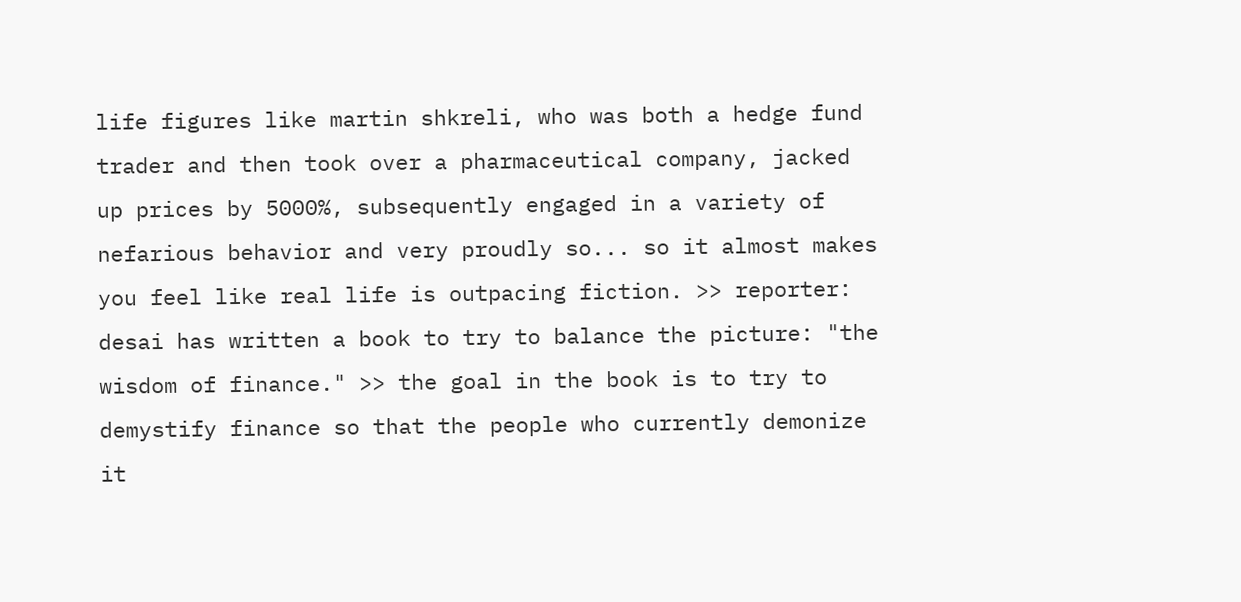life figures like martin shkreli, who was both a hedge fund trader and then took over a pharmaceutical company, jacked up prices by 5000%, subsequently engaged in a variety of nefarious behavior and very proudly so... so it almost makes you feel like real life is outpacing fiction. >> reporter: desai has written a book to try to balance the picture: "the wisdom of finance." >> the goal in the book is to try to demystify finance so that the people who currently demonize it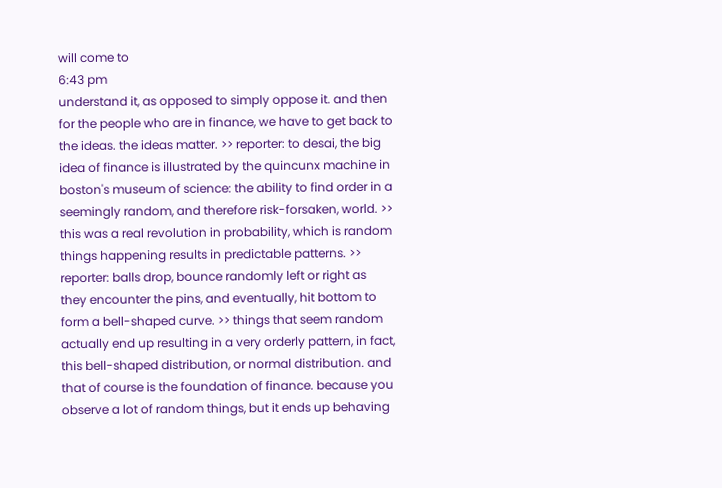will come to
6:43 pm
understand it, as opposed to simply oppose it. and then for the people who are in finance, we have to get back to the ideas. the ideas matter. >> reporter: to desai, the big idea of finance is illustrated by the quincunx machine in boston's museum of science: the ability to find order in a seemingly random, and therefore risk-forsaken, world. >> this was a real revolution in probability, which is random things happening results in predictable patterns. >> reporter: balls drop, bounce randomly left or right as they encounter the pins, and eventually, hit bottom to form a bell-shaped curve. >> things that seem random actually end up resulting in a very orderly pattern, in fact, this bell-shaped distribution, or normal distribution. and that of course is the foundation of finance. because you observe a lot of random things, but it ends up behaving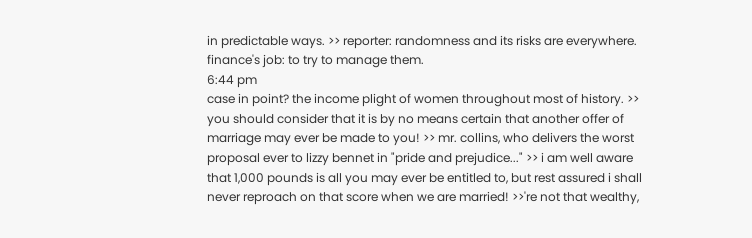in predictable ways. >> reporter: randomness and its risks are everywhere. finance's job: to try to manage them.
6:44 pm
case in point? the income plight of women throughout most of history. >> you should consider that it is by no means certain that another offer of marriage may ever be made to you! >> mr. collins, who delivers the worst proposal ever to lizzy bennet in "pride and prejudice..." >> i am well aware that 1,000 pounds is all you may ever be entitled to, but rest assured i shall never reproach on that score when we are married! >>'re not that wealthy,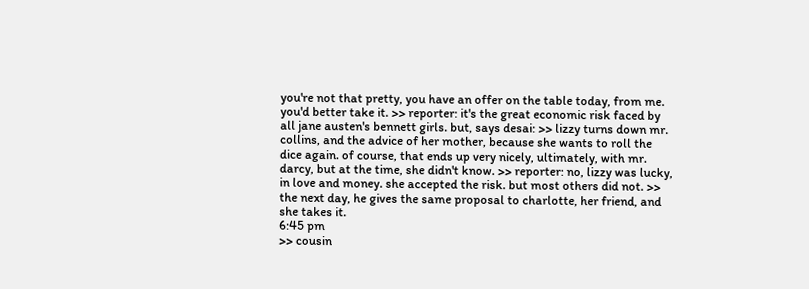you're not that pretty, you have an offer on the table today, from me. you'd better take it. >> reporter: it's the great economic risk faced by all jane austen's bennett girls. but, says desai: >> lizzy turns down mr. collins, and the advice of her mother, because she wants to roll the dice again. of course, that ends up very nicely, ultimately, with mr. darcy, but at the time, she didn't know. >> reporter: no, lizzy was lucky, in love and money. she accepted the risk. but most others did not. >> the next day, he gives the same proposal to charlotte, her friend, and she takes it.
6:45 pm
>> cousin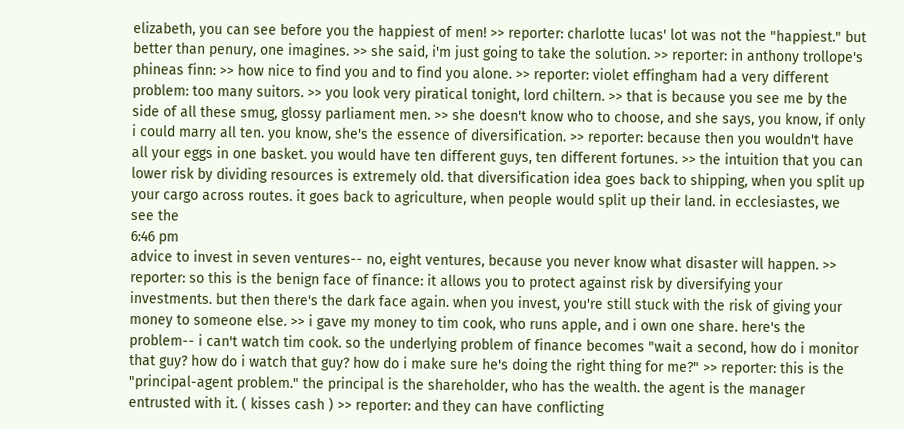elizabeth, you can see before you the happiest of men! >> reporter: charlotte lucas' lot was not the "happiest." but better than penury, one imagines. >> she said, i'm just going to take the solution. >> reporter: in anthony trollope's phineas finn: >> how nice to find you and to find you alone. >> reporter: violet effingham had a very different problem: too many suitors. >> you look very piratical tonight, lord chiltern. >> that is because you see me by the side of all these smug, glossy parliament men. >> she doesn't know who to choose, and she says, you know, if only i could marry all ten. you know, she's the essence of diversification. >> reporter: because then you wouldn't have all your eggs in one basket. you would have ten different guys, ten different fortunes. >> the intuition that you can lower risk by dividing resources is extremely old. that diversification idea goes back to shipping, when you split up your cargo across routes. it goes back to agriculture, when people would split up their land. in ecclesiastes, we see the
6:46 pm
advice to invest in seven ventures-- no, eight ventures, because you never know what disaster will happen. >> reporter: so this is the benign face of finance: it allows you to protect against risk by diversifying your investments. but then there's the dark face again. when you invest, you're still stuck with the risk of giving your money to someone else. >> i gave my money to tim cook, who runs apple, and i own one share. here's the problem-- i can't watch tim cook. so the underlying problem of finance becomes "wait a second, how do i monitor that guy? how do i watch that guy? how do i make sure he's doing the right thing for me?" >> reporter: this is the "principal-agent problem." the principal is the shareholder, who has the wealth. the agent is the manager entrusted with it. ( kisses cash ) >> reporter: and they can have conflicting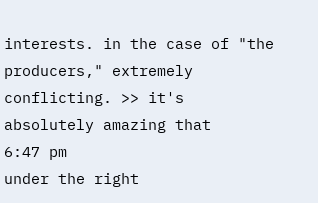interests. in the case of "the producers," extremely conflicting. >> it's absolutely amazing that
6:47 pm
under the right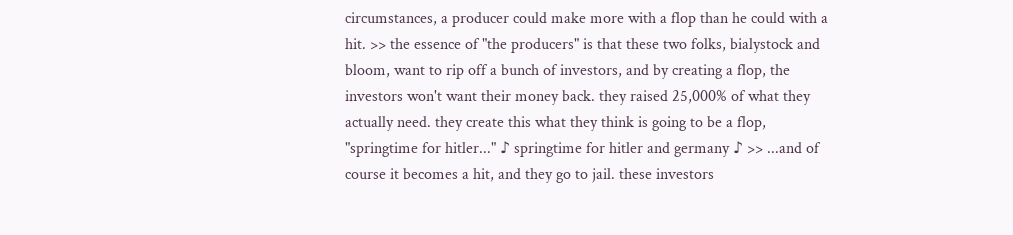circumstances, a producer could make more with a flop than he could with a hit. >> the essence of "the producers" is that these two folks, bialystock and bloom, want to rip off a bunch of investors, and by creating a flop, the investors won't want their money back. they raised 25,000% of what they actually need. they create this what they think is going to be a flop, "springtime for hitler..." ♪ springtime for hitler and germany ♪ >> ...and of course it becomes a hit, and they go to jail. these investors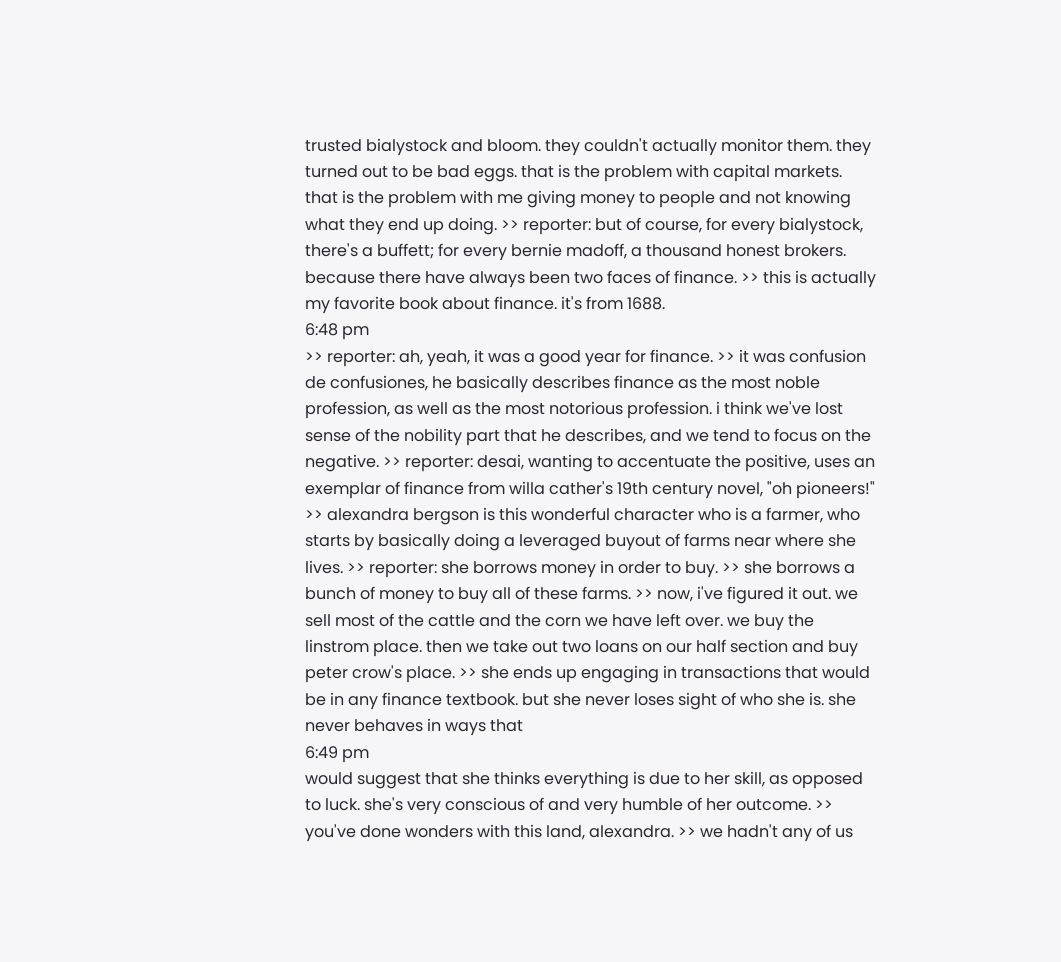trusted bialystock and bloom. they couldn't actually monitor them. they turned out to be bad eggs. that is the problem with capital markets. that is the problem with me giving money to people and not knowing what they end up doing. >> reporter: but of course, for every bialystock, there's a buffett; for every bernie madoff, a thousand honest brokers. because there have always been two faces of finance. >> this is actually my favorite book about finance. it's from 1688.
6:48 pm
>> reporter: ah, yeah, it was a good year for finance. >> it was confusion de confusiones, he basically describes finance as the most noble profession, as well as the most notorious profession. i think we've lost sense of the nobility part that he describes, and we tend to focus on the negative. >> reporter: desai, wanting to accentuate the positive, uses an exemplar of finance from willa cather's 19th century novel, "oh pioneers!" >> alexandra bergson is this wonderful character who is a farmer, who starts by basically doing a leveraged buyout of farms near where she lives. >> reporter: she borrows money in order to buy. >> she borrows a bunch of money to buy all of these farms. >> now, i've figured it out. we sell most of the cattle and the corn we have left over. we buy the linstrom place. then we take out two loans on our half section and buy peter crow's place. >> she ends up engaging in transactions that would be in any finance textbook. but she never loses sight of who she is. she never behaves in ways that
6:49 pm
would suggest that she thinks everything is due to her skill, as opposed to luck. she's very conscious of and very humble of her outcome. >> you've done wonders with this land, alexandra. >> we hadn't any of us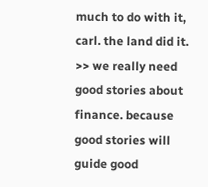much to do with it, carl. the land did it. >> we really need good stories about finance. because good stories will guide good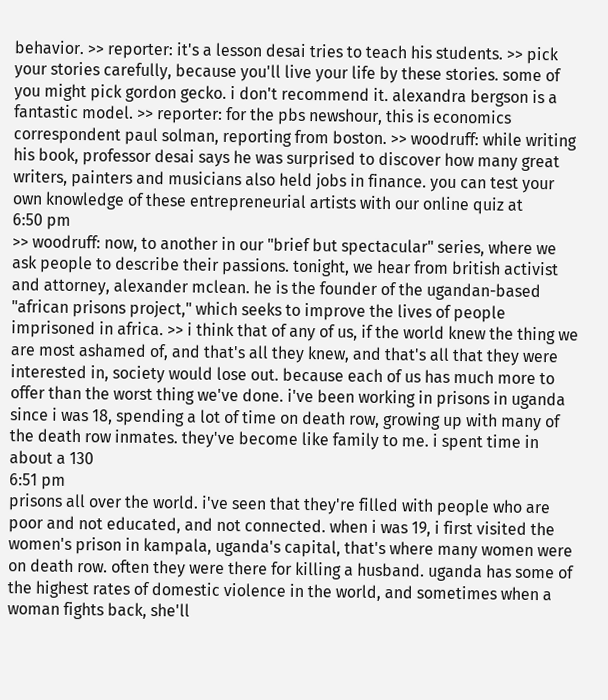behavior. >> reporter: it's a lesson desai tries to teach his students. >> pick your stories carefully, because you'll live your life by these stories. some of you might pick gordon gecko. i don't recommend it. alexandra bergson is a fantastic model. >> reporter: for the pbs newshour, this is economics correspondent paul solman, reporting from boston. >> woodruff: while writing his book, professor desai says he was surprised to discover how many great writers, painters and musicians also held jobs in finance. you can test your own knowledge of these entrepreneurial artists with our online quiz at
6:50 pm
>> woodruff: now, to another in our "brief but spectacular" series, where we ask people to describe their passions. tonight, we hear from british activist and attorney, alexander mclean. he is the founder of the ugandan-based "african prisons project," which seeks to improve the lives of people imprisoned in africa. >> i think that of any of us, if the world knew the thing we are most ashamed of, and that's all they knew, and that's all that they were interested in, society would lose out. because each of us has much more to offer than the worst thing we've done. i've been working in prisons in uganda since i was 18, spending a lot of time on death row, growing up with many of the death row inmates. they've become like family to me. i spent time in about a 130
6:51 pm
prisons all over the world. i've seen that they're filled with people who are poor and not educated, and not connected. when i was 19, i first visited the women's prison in kampala, uganda's capital, that's where many women were on death row. often they were there for killing a husband. uganda has some of the highest rates of domestic violence in the world, and sometimes when a woman fights back, she'll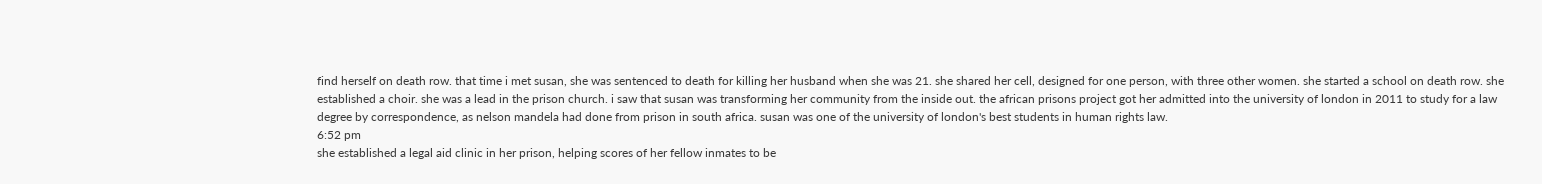find herself on death row. that time i met susan, she was sentenced to death for killing her husband when she was 21. she shared her cell, designed for one person, with three other women. she started a school on death row. she established a choir. she was a lead in the prison church. i saw that susan was transforming her community from the inside out. the african prisons project got her admitted into the university of london in 2011 to study for a law degree by correspondence, as nelson mandela had done from prison in south africa. susan was one of the university of london's best students in human rights law.
6:52 pm
she established a legal aid clinic in her prison, helping scores of her fellow inmates to be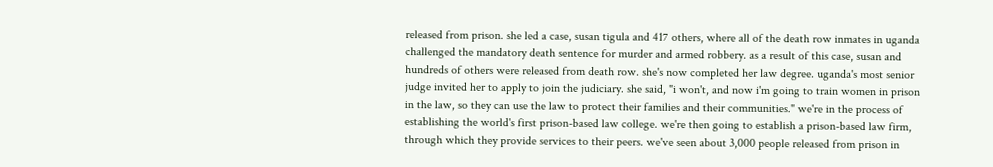released from prison. she led a case, susan tigula and 417 others, where all of the death row inmates in uganda challenged the mandatory death sentence for murder and armed robbery. as a result of this case, susan and hundreds of others were released from death row. she's now completed her law degree. uganda's most senior judge invited her to apply to join the judiciary. she said, "i won't, and now i'm going to train women in prison in the law, so they can use the law to protect their families and their communities." we're in the process of establishing the world's first prison-based law college. we're then going to establish a prison-based law firm, through which they provide services to their peers. we've seen about 3,000 people released from prison in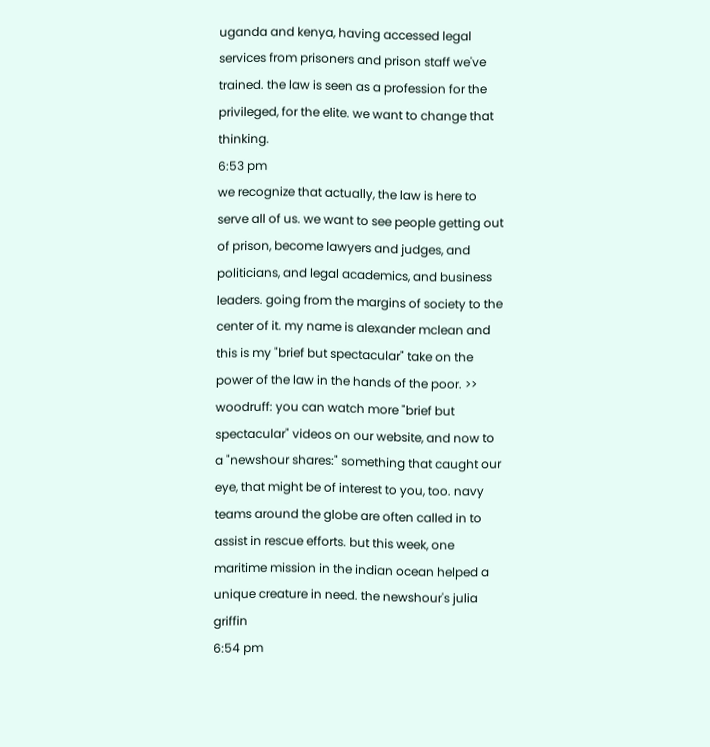uganda and kenya, having accessed legal services from prisoners and prison staff we've trained. the law is seen as a profession for the privileged, for the elite. we want to change that thinking.
6:53 pm
we recognize that actually, the law is here to serve all of us. we want to see people getting out of prison, become lawyers and judges, and politicians, and legal academics, and business leaders. going from the margins of society to the center of it. my name is alexander mclean and this is my "brief but spectacular" take on the power of the law in the hands of the poor. >> woodruff: you can watch more "brief but spectacular" videos on our website, and now to a "newshour shares:" something that caught our eye, that might be of interest to you, too. navy teams around the globe are often called in to assist in rescue efforts. but this week, one maritime mission in the indian ocean helped a unique creature in need. the newshour's julia griffin
6:54 pm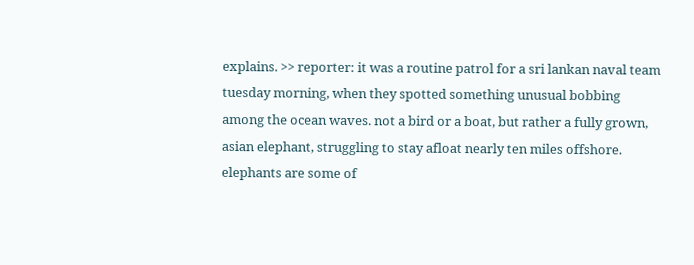explains. >> reporter: it was a routine patrol for a sri lankan naval team tuesday morning, when they spotted something unusual bobbing among the ocean waves. not a bird or a boat, but rather a fully grown, asian elephant, struggling to stay afloat nearly ten miles offshore. elephants are some of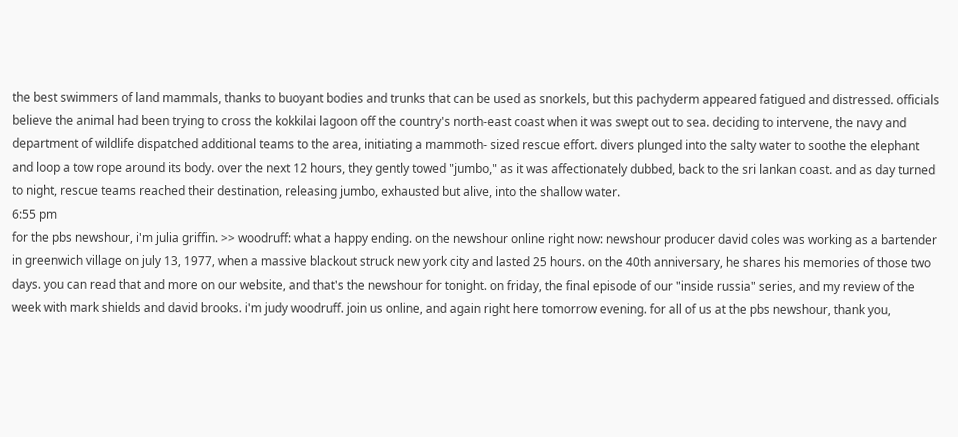the best swimmers of land mammals, thanks to buoyant bodies and trunks that can be used as snorkels, but this pachyderm appeared fatigued and distressed. officials believe the animal had been trying to cross the kokkilai lagoon off the country's north-east coast when it was swept out to sea. deciding to intervene, the navy and department of wildlife dispatched additional teams to the area, initiating a mammoth- sized rescue effort. divers plunged into the salty water to soothe the elephant and loop a tow rope around its body. over the next 12 hours, they gently towed "jumbo," as it was affectionately dubbed, back to the sri lankan coast. and as day turned to night, rescue teams reached their destination, releasing jumbo, exhausted but alive, into the shallow water.
6:55 pm
for the pbs newshour, i'm julia griffin. >> woodruff: what a happy ending. on the newshour online right now: newshour producer david coles was working as a bartender in greenwich village on july 13, 1977, when a massive blackout struck new york city and lasted 25 hours. on the 40th anniversary, he shares his memories of those two days. you can read that and more on our website, and that's the newshour for tonight. on friday, the final episode of our "inside russia" series, and my review of the week with mark shields and david brooks. i'm judy woodruff. join us online, and again right here tomorrow evening. for all of us at the pbs newshour, thank you,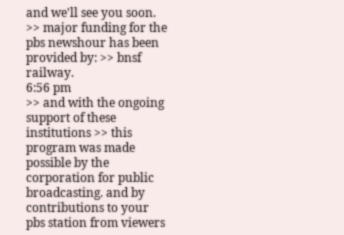and we'll see you soon. >> major funding for the pbs newshour has been provided by: >> bnsf railway.
6:56 pm
>> and with the ongoing support of these institutions >> this program was made possible by the corporation for public broadcasting. and by contributions to your pbs station from viewers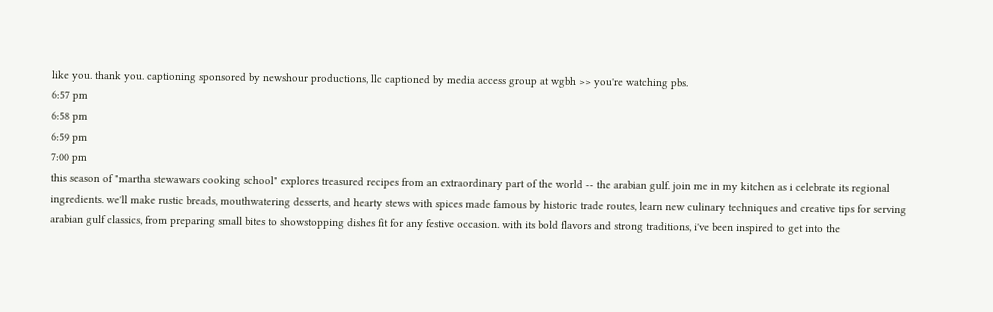like you. thank you. captioning sponsored by newshour productions, llc captioned by media access group at wgbh >> you're watching pbs.
6:57 pm
6:58 pm
6:59 pm
7:00 pm
this season of "martha stewawars cooking school" explores treasured recipes from an extraordinary part of the world -- the arabian gulf. join me in my kitchen as i celebrate its regional ingredients. we'll make rustic breads, mouthwatering desserts, and hearty stews with spices made famous by historic trade routes, learn new culinary techniques and creative tips for serving arabian gulf classics, from preparing small bites to showstopping dishes fit for any festive occasion. with its bold flavors and strong traditions, i've been inspired to get into the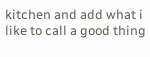kitchen and add what i like to call a good thing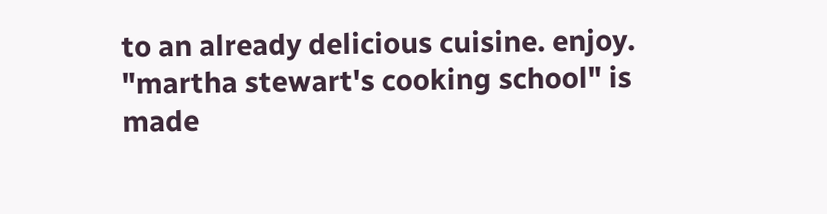to an already delicious cuisine. enjoy. "martha stewart's cooking school" is made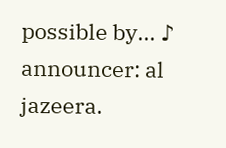possible by... ♪ announcer: al jazeera.